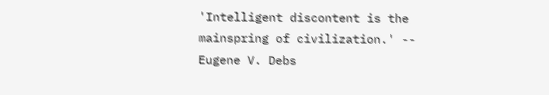'Intelligent discontent is the mainspring of civilization.' -- Eugene V. Debs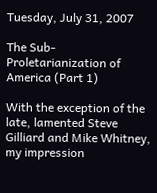Tuesday, July 31, 2007

The Sub-Proletarianization of America (Part 1)

With the exception of the late, lamented Steve Gilliard and Mike Whitney, my impression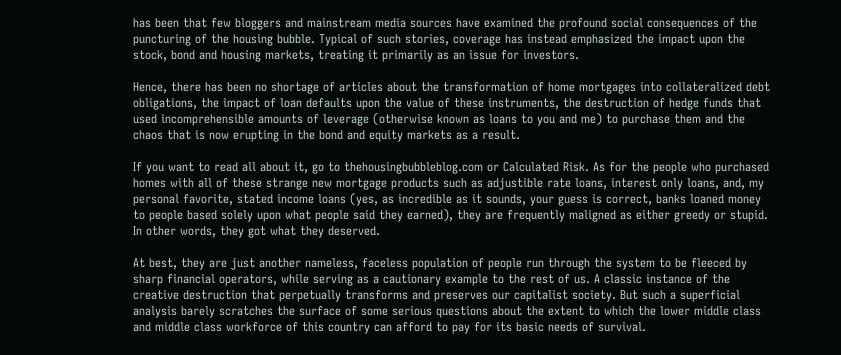has been that few bloggers and mainstream media sources have examined the profound social consequences of the puncturing of the housing bubble. Typical of such stories, coverage has instead emphasized the impact upon the stock, bond and housing markets, treating it primarily as an issue for investors.

Hence, there has been no shortage of articles about the transformation of home mortgages into collateralized debt obligations, the impact of loan defaults upon the value of these instruments, the destruction of hedge funds that used incomprehensible amounts of leverage (otherwise known as loans to you and me) to purchase them and the chaos that is now erupting in the bond and equity markets as a result.

If you want to read all about it, go to thehousingbubbleblog.com or Calculated Risk. As for the people who purchased homes with all of these strange new mortgage products such as adjustible rate loans, interest only loans, and, my personal favorite, stated income loans (yes, as incredible as it sounds, your guess is correct, banks loaned money to people based solely upon what people said they earned), they are frequently maligned as either greedy or stupid. In other words, they got what they deserved.

At best, they are just another nameless, faceless population of people run through the system to be fleeced by sharp financial operators, while serving as a cautionary example to the rest of us. A classic instance of the creative destruction that perpetually transforms and preserves our capitalist society. But such a superficial analysis barely scratches the surface of some serious questions about the extent to which the lower middle class and middle class workforce of this country can afford to pay for its basic needs of survival.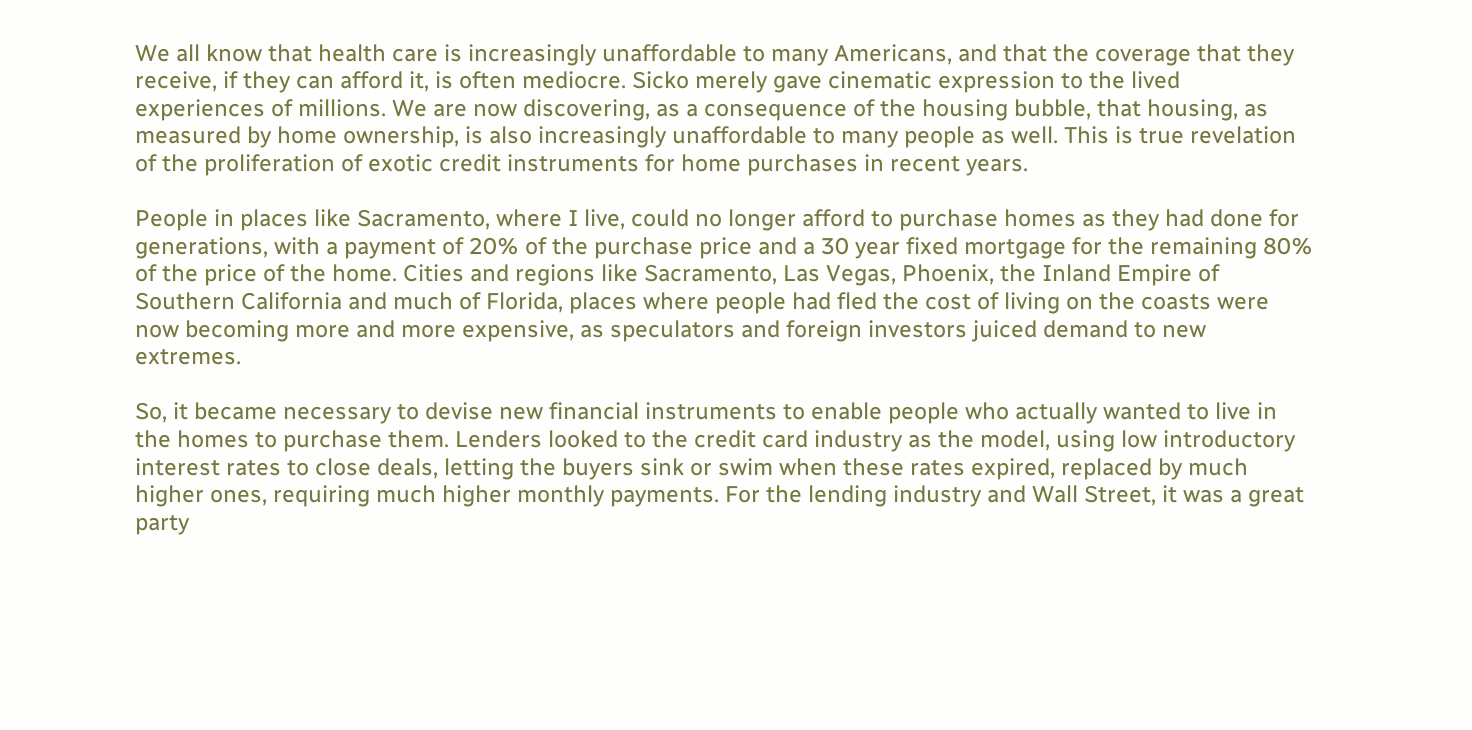We all know that health care is increasingly unaffordable to many Americans, and that the coverage that they receive, if they can afford it, is often mediocre. Sicko merely gave cinematic expression to the lived experiences of millions. We are now discovering, as a consequence of the housing bubble, that housing, as measured by home ownership, is also increasingly unaffordable to many people as well. This is true revelation of the proliferation of exotic credit instruments for home purchases in recent years.

People in places like Sacramento, where I live, could no longer afford to purchase homes as they had done for generations, with a payment of 20% of the purchase price and a 30 year fixed mortgage for the remaining 80% of the price of the home. Cities and regions like Sacramento, Las Vegas, Phoenix, the Inland Empire of Southern California and much of Florida, places where people had fled the cost of living on the coasts were now becoming more and more expensive, as speculators and foreign investors juiced demand to new extremes.

So, it became necessary to devise new financial instruments to enable people who actually wanted to live in the homes to purchase them. Lenders looked to the credit card industry as the model, using low introductory interest rates to close deals, letting the buyers sink or swim when these rates expired, replaced by much higher ones, requiring much higher monthly payments. For the lending industry and Wall Street, it was a great party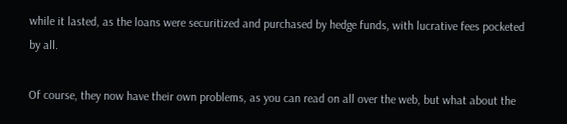while it lasted, as the loans were securitized and purchased by hedge funds, with lucrative fees pocketed by all.

Of course, they now have their own problems, as you can read on all over the web, but what about the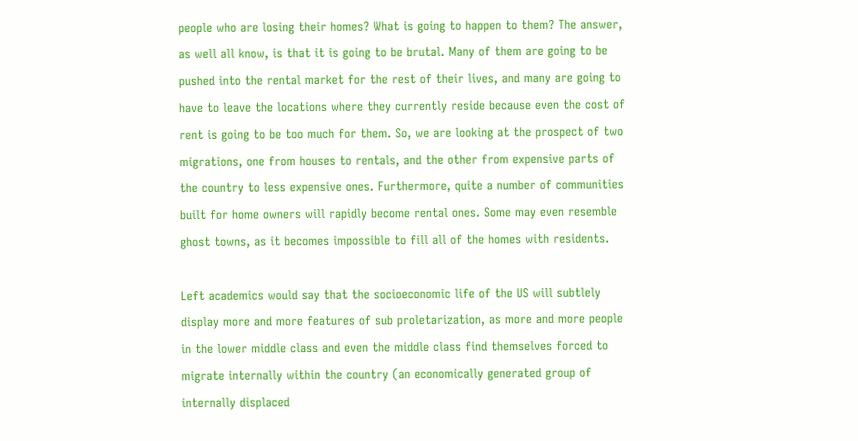people who are losing their homes? What is going to happen to them? The answer, as well all know, is that it is going to be brutal. Many of them are going to be pushed into the rental market for the rest of their lives, and many are going to have to leave the locations where they currently reside because even the cost of rent is going to be too much for them. So, we are looking at the prospect of two migrations, one from houses to rentals, and the other from expensive parts of the country to less expensive ones. Furthermore, quite a number of communities built for home owners will rapidly become rental ones. Some may even resemble ghost towns, as it becomes impossible to fill all of the homes with residents.

Left academics would say that the socioeconomic life of the US will subtlely display more and more features of sub proletarization, as more and more people in the lower middle class and even the middle class find themselves forced to migrate internally within the country (an economically generated group of internally displaced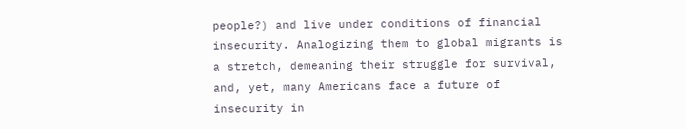people?) and live under conditions of financial insecurity. Analogizing them to global migrants is a stretch, demeaning their struggle for survival, and, yet, many Americans face a future of insecurity in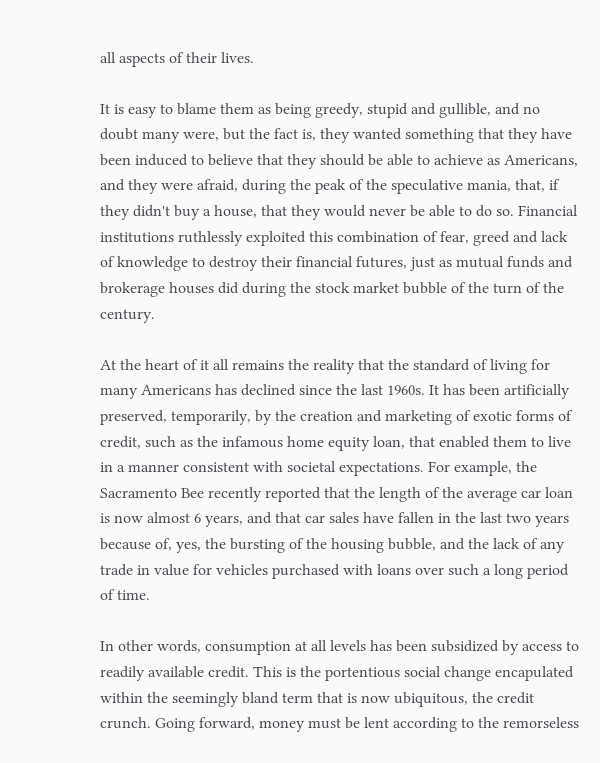all aspects of their lives.

It is easy to blame them as being greedy, stupid and gullible, and no doubt many were, but the fact is, they wanted something that they have been induced to believe that they should be able to achieve as Americans, and they were afraid, during the peak of the speculative mania, that, if they didn't buy a house, that they would never be able to do so. Financial institutions ruthlessly exploited this combination of fear, greed and lack of knowledge to destroy their financial futures, just as mutual funds and brokerage houses did during the stock market bubble of the turn of the century.

At the heart of it all remains the reality that the standard of living for many Americans has declined since the last 1960s. It has been artificially preserved, temporarily, by the creation and marketing of exotic forms of credit, such as the infamous home equity loan, that enabled them to live in a manner consistent with societal expectations. For example, the Sacramento Bee recently reported that the length of the average car loan is now almost 6 years, and that car sales have fallen in the last two years because of, yes, the bursting of the housing bubble, and the lack of any trade in value for vehicles purchased with loans over such a long period of time.

In other words, consumption at all levels has been subsidized by access to readily available credit. This is the portentious social change encapulated within the seemingly bland term that is now ubiquitous, the credit crunch. Going forward, money must be lent according to the remorseless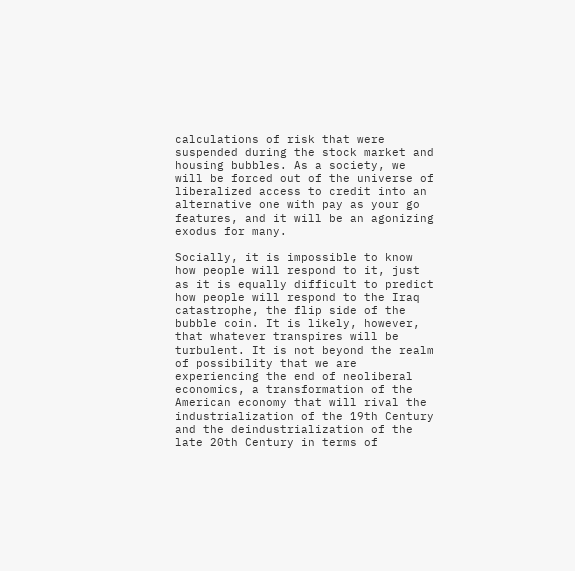calculations of risk that were suspended during the stock market and housing bubbles. As a society, we will be forced out of the universe of liberalized access to credit into an alternative one with pay as your go features, and it will be an agonizing exodus for many.

Socially, it is impossible to know how people will respond to it, just as it is equally difficult to predict how people will respond to the Iraq catastrophe, the flip side of the bubble coin. It is likely, however, that whatever transpires will be turbulent. It is not beyond the realm of possibility that we are experiencing the end of neoliberal economics, a transformation of the American economy that will rival the industrialization of the 19th Century and the deindustrialization of the late 20th Century in terms of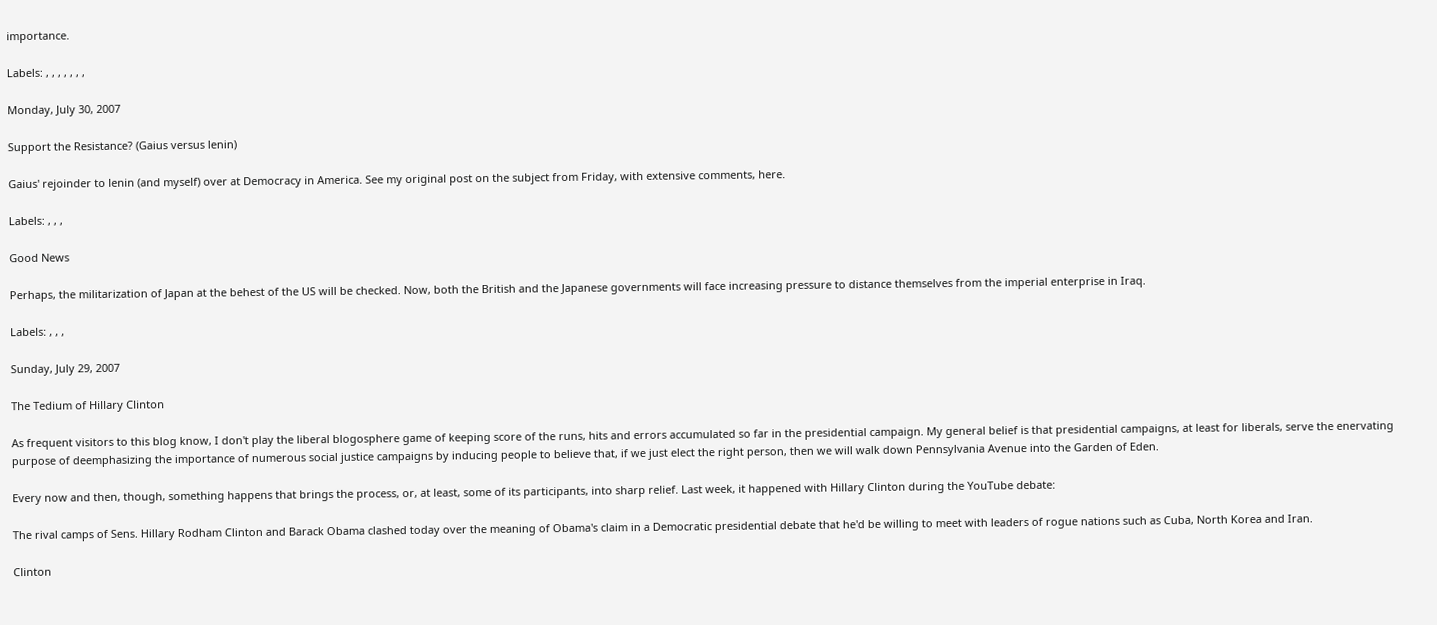importance.

Labels: , , , , , , ,

Monday, July 30, 2007

Support the Resistance? (Gaius versus lenin)

Gaius' rejoinder to lenin (and myself) over at Democracy in America. See my original post on the subject from Friday, with extensive comments, here.

Labels: , , ,

Good News

Perhaps, the militarization of Japan at the behest of the US will be checked. Now, both the British and the Japanese governments will face increasing pressure to distance themselves from the imperial enterprise in Iraq.

Labels: , , ,

Sunday, July 29, 2007

The Tedium of Hillary Clinton

As frequent visitors to this blog know, I don't play the liberal blogosphere game of keeping score of the runs, hits and errors accumulated so far in the presidential campaign. My general belief is that presidential campaigns, at least for liberals, serve the enervating purpose of deemphasizing the importance of numerous social justice campaigns by inducing people to believe that, if we just elect the right person, then we will walk down Pennsylvania Avenue into the Garden of Eden.

Every now and then, though, something happens that brings the process, or, at least, some of its participants, into sharp relief. Last week, it happened with Hillary Clinton during the YouTube debate:

The rival camps of Sens. Hillary Rodham Clinton and Barack Obama clashed today over the meaning of Obama's claim in a Democratic presidential debate that he'd be willing to meet with leaders of rogue nations such as Cuba, North Korea and Iran.

Clinton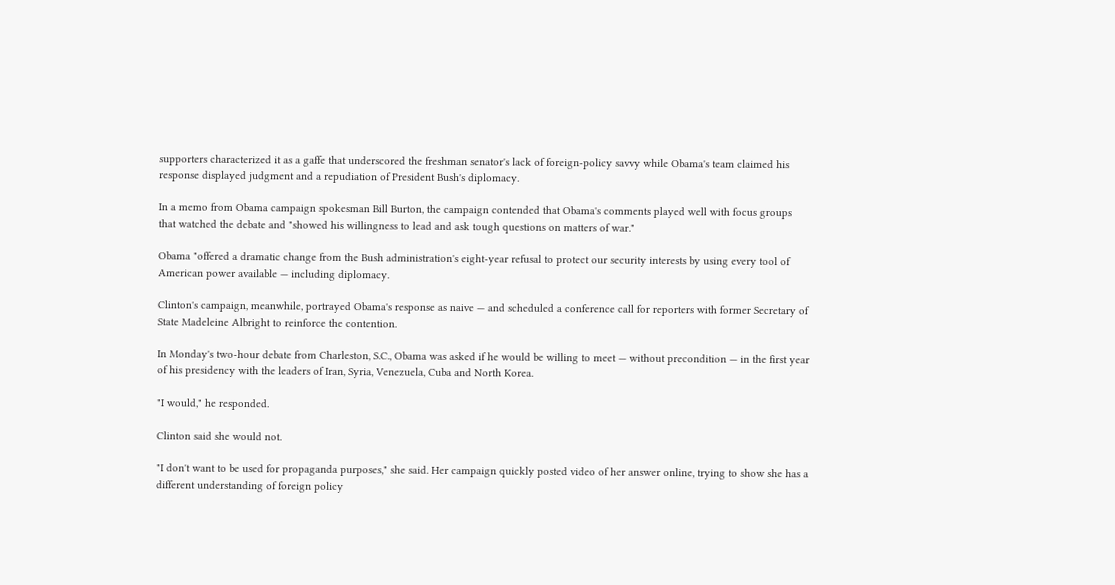supporters characterized it as a gaffe that underscored the freshman senator's lack of foreign-policy savvy while Obama's team claimed his response displayed judgment and a repudiation of President Bush's diplomacy.

In a memo from Obama campaign spokesman Bill Burton, the campaign contended that Obama's comments played well with focus groups that watched the debate and "showed his willingness to lead and ask tough questions on matters of war."

Obama "offered a dramatic change from the Bush administration's eight-year refusal to protect our security interests by using every tool of American power available — including diplomacy.

Clinton's campaign, meanwhile, portrayed Obama's response as naive — and scheduled a conference call for reporters with former Secretary of State Madeleine Albright to reinforce the contention.

In Monday's two-hour debate from Charleston, S.C., Obama was asked if he would be willing to meet — without precondition — in the first year of his presidency with the leaders of Iran, Syria, Venezuela, Cuba and North Korea.

"I would," he responded.

Clinton said she would not.

"I don't want to be used for propaganda purposes," she said. Her campaign quickly posted video of her answer online, trying to show she has a different understanding of foreign policy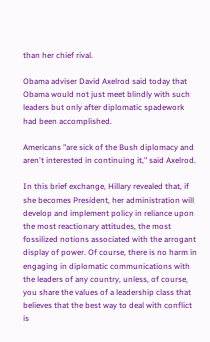than her chief rival.

Obama adviser David Axelrod said today that Obama would not just meet blindly with such leaders but only after diplomatic spadework had been accomplished.

Americans "are sick of the Bush diplomacy and aren't interested in continuing it," said Axelrod.

In this brief exchange, Hillary revealed that, if she becomes President, her administration will develop and implement policy in reliance upon the most reactionary attitudes, the most fossilized notions associated with the arrogant display of power. Of course, there is no harm in engaging in diplomatic communications with the leaders of any country, unless, of course, you share the values of a leadership class that believes that the best way to deal with conflict is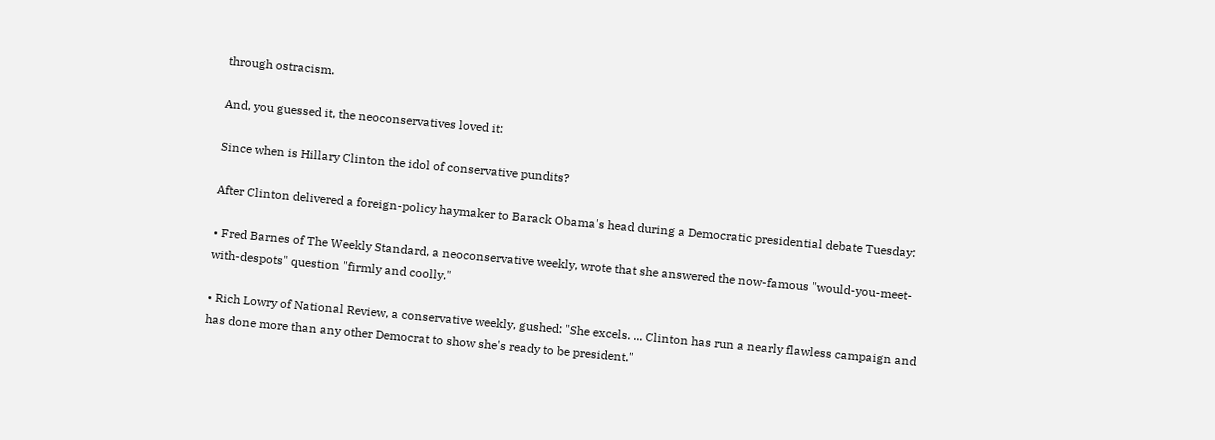through ostracism.

And, you guessed it, the neoconservatives loved it:

Since when is Hillary Clinton the idol of conservative pundits?

After Clinton delivered a foreign-policy haymaker to Barack Obama's head during a Democratic presidential debate Tuesday:

• Fred Barnes of The Weekly Standard, a neoconservative weekly, wrote that she answered the now-famous "would-you-meet-with-despots" question "firmly and coolly."

• Rich Lowry of National Review, a conservative weekly, gushed: "She excels. ... Clinton has run a nearly flawless campaign and has done more than any other Democrat to show she's ready to be president."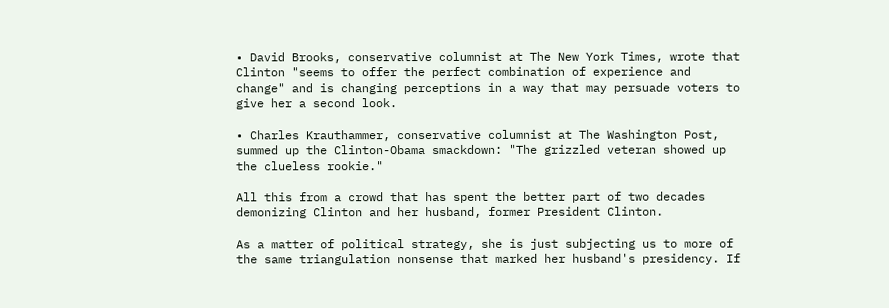• David Brooks, conservative columnist at The New York Times, wrote that Clinton "seems to offer the perfect combination of experience and change" and is changing perceptions in a way that may persuade voters to give her a second look.

• Charles Krauthammer, conservative columnist at The Washington Post, summed up the Clinton-Obama smackdown: "The grizzled veteran showed up the clueless rookie."

All this from a crowd that has spent the better part of two decades demonizing Clinton and her husband, former President Clinton.

As a matter of political strategy, she is just subjecting us to more of the same triangulation nonsense that marked her husband's presidency. If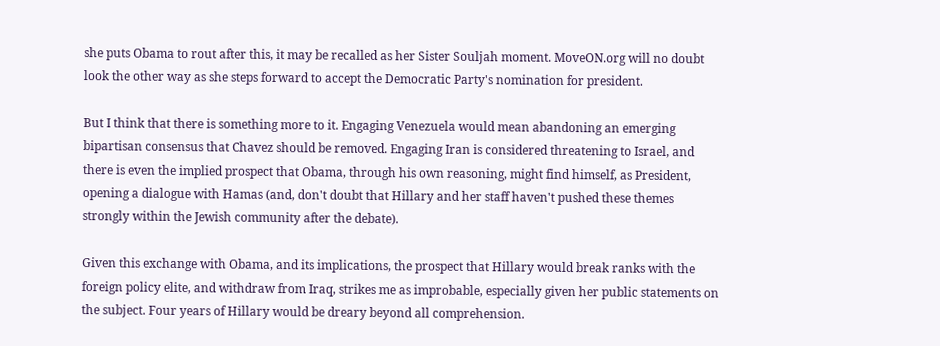she puts Obama to rout after this, it may be recalled as her Sister Souljah moment. MoveON.org will no doubt look the other way as she steps forward to accept the Democratic Party's nomination for president.

But I think that there is something more to it. Engaging Venezuela would mean abandoning an emerging bipartisan consensus that Chavez should be removed. Engaging Iran is considered threatening to Israel, and there is even the implied prospect that Obama, through his own reasoning, might find himself, as President, opening a dialogue with Hamas (and, don't doubt that Hillary and her staff haven't pushed these themes strongly within the Jewish community after the debate).

Given this exchange with Obama, and its implications, the prospect that Hillary would break ranks with the foreign policy elite, and withdraw from Iraq, strikes me as improbable, especially given her public statements on the subject. Four years of Hillary would be dreary beyond all comprehension.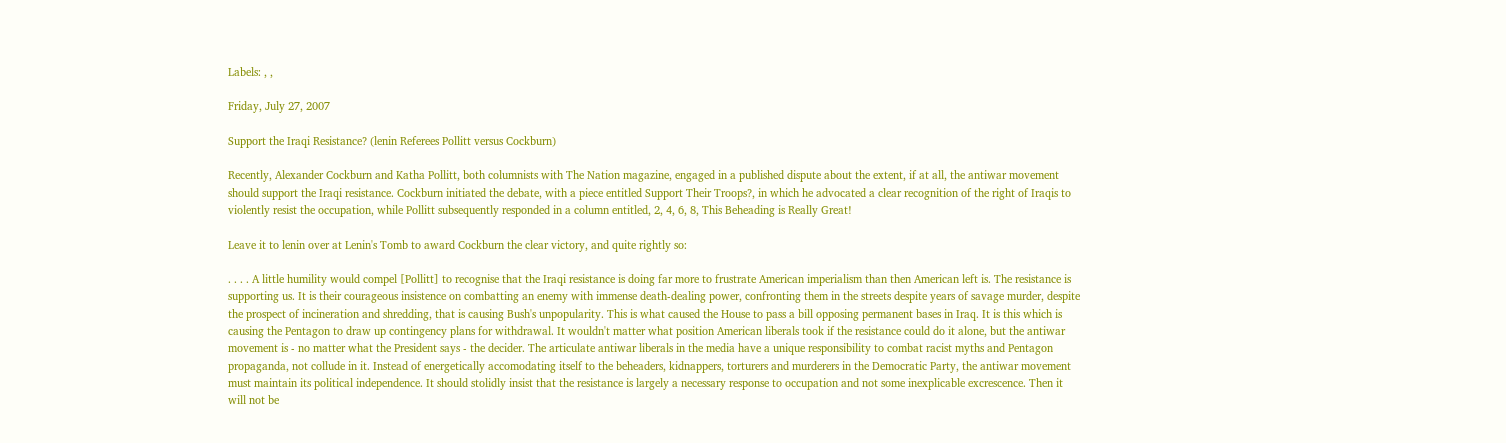Labels: , ,

Friday, July 27, 2007

Support the Iraqi Resistance? (lenin Referees Pollitt versus Cockburn)

Recently, Alexander Cockburn and Katha Pollitt, both columnists with The Nation magazine, engaged in a published dispute about the extent, if at all, the antiwar movement should support the Iraqi resistance. Cockburn initiated the debate, with a piece entitled Support Their Troops?, in which he advocated a clear recognition of the right of Iraqis to violently resist the occupation, while Pollitt subsequently responded in a column entitled, 2, 4, 6, 8, This Beheading is Really Great!

Leave it to lenin over at Lenin's Tomb to award Cockburn the clear victory, and quite rightly so:

. . . . A little humility would compel [Pollitt] to recognise that the Iraqi resistance is doing far more to frustrate American imperialism than then American left is. The resistance is supporting us. It is their courageous insistence on combatting an enemy with immense death-dealing power, confronting them in the streets despite years of savage murder, despite the prospect of incineration and shredding, that is causing Bush's unpopularity. This is what caused the House to pass a bill opposing permanent bases in Iraq. It is this which is causing the Pentagon to draw up contingency plans for withdrawal. It wouldn't matter what position American liberals took if the resistance could do it alone, but the antiwar movement is - no matter what the President says - the decider. The articulate antiwar liberals in the media have a unique responsibility to combat racist myths and Pentagon propaganda, not collude in it. Instead of energetically accomodating itself to the beheaders, kidnappers, torturers and murderers in the Democratic Party, the antiwar movement must maintain its political independence. It should stolidly insist that the resistance is largely a necessary response to occupation and not some inexplicable excrescence. Then it will not be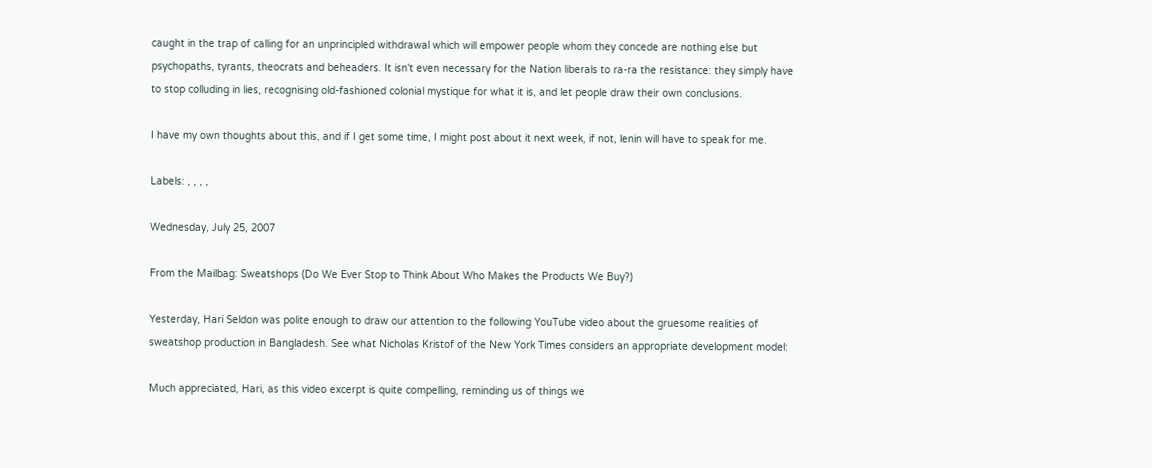caught in the trap of calling for an unprincipled withdrawal which will empower people whom they concede are nothing else but psychopaths, tyrants, theocrats and beheaders. It isn't even necessary for the Nation liberals to ra-ra the resistance: they simply have to stop colluding in lies, recognising old-fashioned colonial mystique for what it is, and let people draw their own conclusions.

I have my own thoughts about this, and if I get some time, I might post about it next week, if not, lenin will have to speak for me.

Labels: , , , ,

Wednesday, July 25, 2007

From the Mailbag: Sweatshops (Do We Ever Stop to Think About Who Makes the Products We Buy?)

Yesterday, Hari Seldon was polite enough to draw our attention to the following YouTube video about the gruesome realities of sweatshop production in Bangladesh. See what Nicholas Kristof of the New York Times considers an appropriate development model:

Much appreciated, Hari, as this video excerpt is quite compelling, reminding us of things we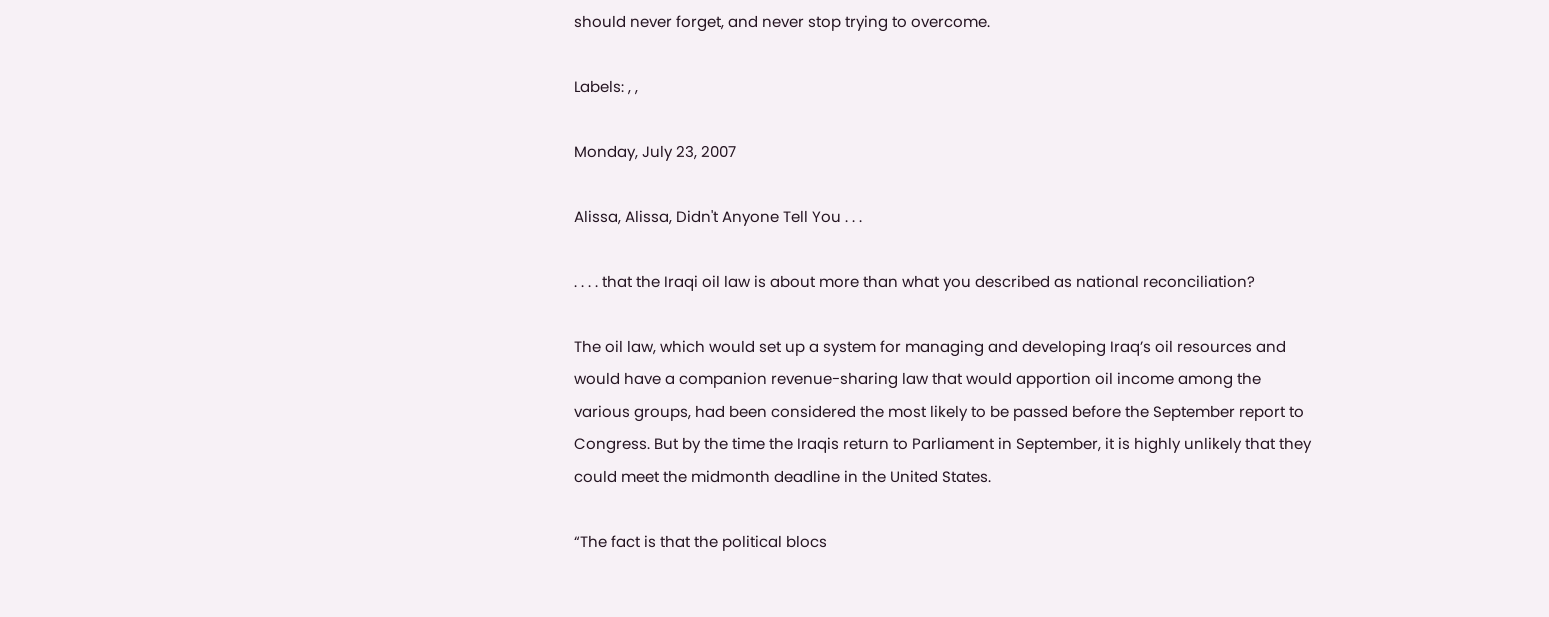should never forget, and never stop trying to overcome.

Labels: , ,

Monday, July 23, 2007

Alissa, Alissa, Didn't Anyone Tell You . . .

. . . . that the Iraqi oil law is about more than what you described as national reconciliation?

The oil law, which would set up a system for managing and developing Iraq’s oil resources and would have a companion revenue-sharing law that would apportion oil income among the various groups, had been considered the most likely to be passed before the September report to Congress. But by the time the Iraqis return to Parliament in September, it is highly unlikely that they could meet the midmonth deadline in the United States.

“The fact is that the political blocs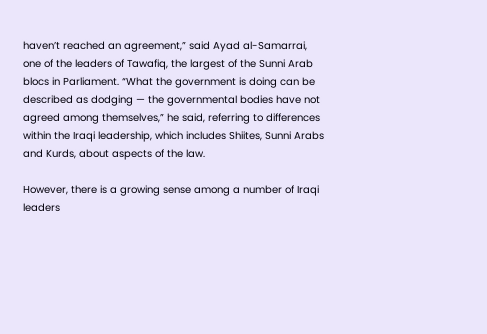haven’t reached an agreement,” said Ayad al-Samarrai, one of the leaders of Tawafiq, the largest of the Sunni Arab blocs in Parliament. “What the government is doing can be described as dodging — the governmental bodies have not agreed among themselves,” he said, referring to differences within the Iraqi leadership, which includes Shiites, Sunni Arabs and Kurds, about aspects of the law.

However, there is a growing sense among a number of Iraqi leaders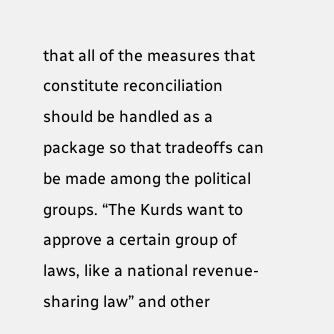that all of the measures that constitute reconciliation should be handled as a package so that tradeoffs can be made among the political groups. “The Kurds want to approve a certain group of laws, like a national revenue-sharing law” and other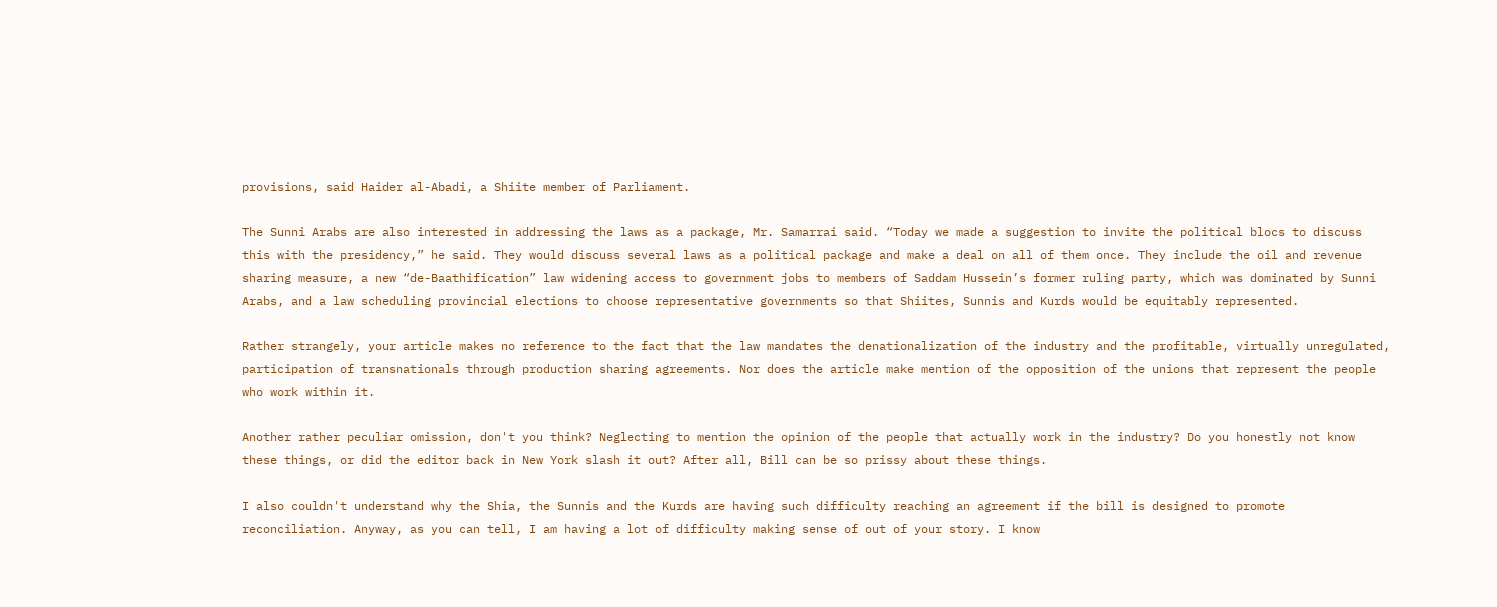provisions, said Haider al-Abadi, a Shiite member of Parliament.

The Sunni Arabs are also interested in addressing the laws as a package, Mr. Samarrai said. “Today we made a suggestion to invite the political blocs to discuss this with the presidency,” he said. They would discuss several laws as a political package and make a deal on all of them once. They include the oil and revenue sharing measure, a new “de-Baathification” law widening access to government jobs to members of Saddam Hussein’s former ruling party, which was dominated by Sunni Arabs, and a law scheduling provincial elections to choose representative governments so that Shiites, Sunnis and Kurds would be equitably represented.

Rather strangely, your article makes no reference to the fact that the law mandates the denationalization of the industry and the profitable, virtually unregulated, participation of transnationals through production sharing agreements. Nor does the article make mention of the opposition of the unions that represent the people who work within it.

Another rather peculiar omission, don't you think? Neglecting to mention the opinion of the people that actually work in the industry? Do you honestly not know these things, or did the editor back in New York slash it out? After all, Bill can be so prissy about these things.

I also couldn't understand why the Shia, the Sunnis and the Kurds are having such difficulty reaching an agreement if the bill is designed to promote reconciliation. Anyway, as you can tell, I am having a lot of difficulty making sense of out of your story. I know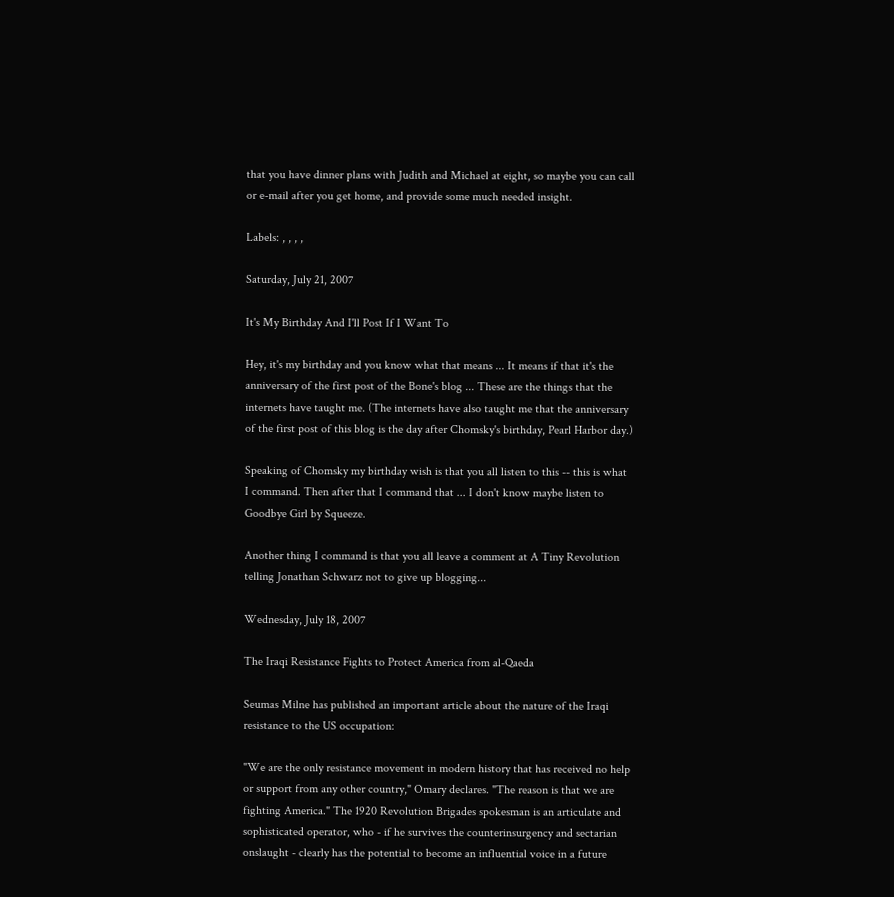that you have dinner plans with Judith and Michael at eight, so maybe you can call or e-mail after you get home, and provide some much needed insight.

Labels: , , , ,

Saturday, July 21, 2007

It's My Birthday And I'll Post If I Want To

Hey, it's my birthday and you know what that means ... It means if that it's the anniversary of the first post of the Bone's blog ... These are the things that the internets have taught me. (The internets have also taught me that the anniversary of the first post of this blog is the day after Chomsky's birthday, Pearl Harbor day.)

Speaking of Chomsky my birthday wish is that you all listen to this -- this is what I command. Then after that I command that ... I don't know maybe listen to Goodbye Girl by Squeeze.

Another thing I command is that you all leave a comment at A Tiny Revolution telling Jonathan Schwarz not to give up blogging...

Wednesday, July 18, 2007

The Iraqi Resistance Fights to Protect America from al-Qaeda

Seumas Milne has published an important article about the nature of the Iraqi resistance to the US occupation:

"We are the only resistance movement in modern history that has received no help or support from any other country," Omary declares. "The reason is that we are fighting America." The 1920 Revolution Brigades spokesman is an articulate and sophisticated operator, who - if he survives the counterinsurgency and sectarian onslaught - clearly has the potential to become an influential voice in a future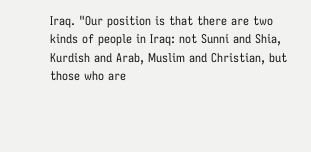Iraq. "Our position is that there are two kinds of people in Iraq: not Sunni and Shia, Kurdish and Arab, Muslim and Christian, but those who are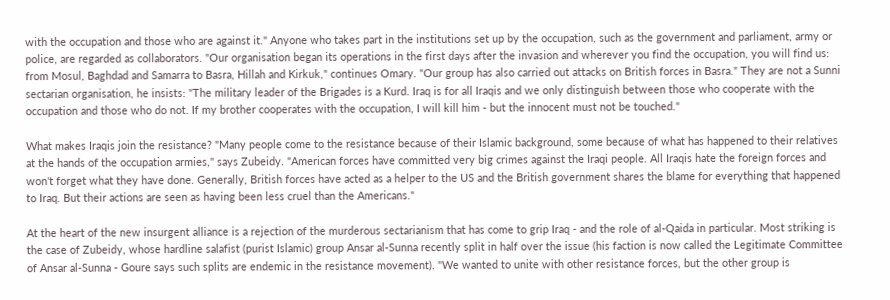with the occupation and those who are against it." Anyone who takes part in the institutions set up by the occupation, such as the government and parliament, army or police, are regarded as collaborators. "Our organisation began its operations in the first days after the invasion and wherever you find the occupation, you will find us: from Mosul, Baghdad and Samarra to Basra, Hillah and Kirkuk," continues Omary. "Our group has also carried out attacks on British forces in Basra." They are not a Sunni sectarian organisation, he insists: "The military leader of the Brigades is a Kurd. Iraq is for all Iraqis and we only distinguish between those who cooperate with the occupation and those who do not. If my brother cooperates with the occupation, I will kill him - but the innocent must not be touched."

What makes Iraqis join the resistance? "Many people come to the resistance because of their Islamic background, some because of what has happened to their relatives at the hands of the occupation armies," says Zubeidy. "American forces have committed very big crimes against the Iraqi people. All Iraqis hate the foreign forces and won't forget what they have done. Generally, British forces have acted as a helper to the US and the British government shares the blame for everything that happened to Iraq. But their actions are seen as having been less cruel than the Americans."

At the heart of the new insurgent alliance is a rejection of the murderous sectarianism that has come to grip Iraq - and the role of al-Qaida in particular. Most striking is the case of Zubeidy, whose hardline salafist (purist Islamic) group Ansar al-Sunna recently split in half over the issue (his faction is now called the Legitimate Committee of Ansar al-Sunna - Goure says such splits are endemic in the resistance movement). "We wanted to unite with other resistance forces, but the other group is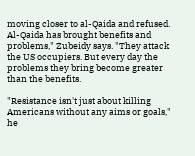moving closer to al-Qaida and refused. Al-Qaida has brought benefits and problems," Zubeidy says. "They attack the US occupiers. But every day the problems they bring become greater than the benefits.

"Resistance isn't just about killing Americans without any aims or goals," he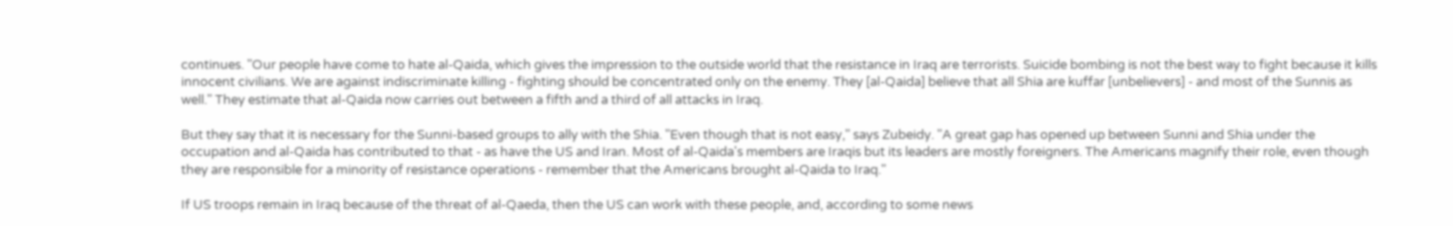continues. "Our people have come to hate al-Qaida, which gives the impression to the outside world that the resistance in Iraq are terrorists. Suicide bombing is not the best way to fight because it kills innocent civilians. We are against indiscriminate killing - fighting should be concentrated only on the enemy. They [al-Qaida] believe that all Shia are kuffar [unbelievers] - and most of the Sunnis as well." They estimate that al-Qaida now carries out between a fifth and a third of all attacks in Iraq.

But they say that it is necessary for the Sunni-based groups to ally with the Shia. "Even though that is not easy," says Zubeidy. "A great gap has opened up between Sunni and Shia under the occupation and al-Qaida has contributed to that - as have the US and Iran. Most of al-Qaida's members are Iraqis but its leaders are mostly foreigners. The Americans magnify their role, even though they are responsible for a minority of resistance operations - remember that the Americans brought al-Qaida to Iraq."

If US troops remain in Iraq because of the threat of al-Qaeda, then the US can work with these people, and, according to some news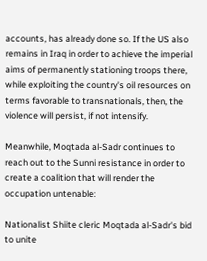accounts, has already done so. If the US also remains in Iraq in order to achieve the imperial aims of permanently stationing troops there, while exploiting the country's oil resources on terms favorable to transnationals, then, the violence will persist, if not intensify.

Meanwhile, Moqtada al-Sadr continues to reach out to the Sunni resistance in order to create a coalition that will render the occupation untenable:

Nationalist Shiite cleric Moqtada al-Sadr's bid to unite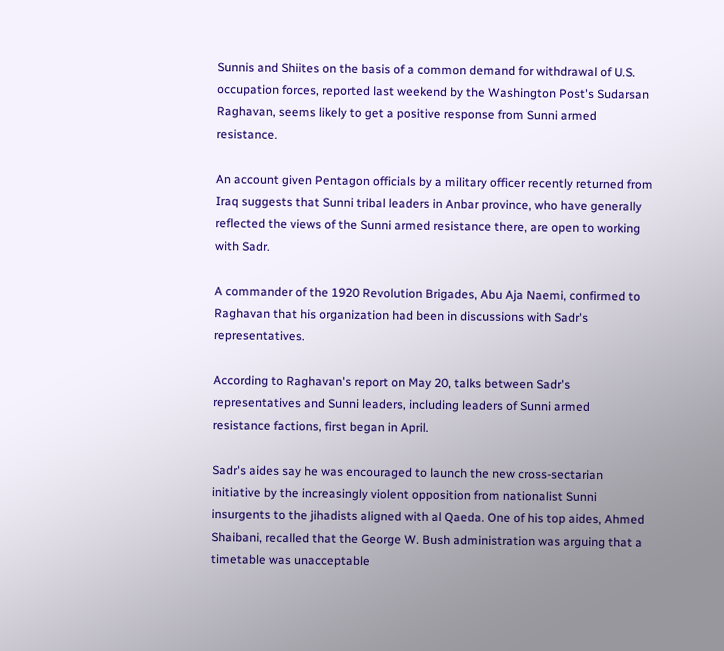Sunnis and Shiites on the basis of a common demand for withdrawal of U.S. occupation forces, reported last weekend by the Washington Post's Sudarsan Raghavan, seems likely to get a positive response from Sunni armed resistance.

An account given Pentagon officials by a military officer recently returned from Iraq suggests that Sunni tribal leaders in Anbar province, who have generally reflected the views of the Sunni armed resistance there, are open to working with Sadr.

A commander of the 1920 Revolution Brigades, Abu Aja Naemi, confirmed to Raghavan that his organization had been in discussions with Sadr's representatives.

According to Raghavan's report on May 20, talks between Sadr's representatives and Sunni leaders, including leaders of Sunni armed resistance factions, first began in April.

Sadr's aides say he was encouraged to launch the new cross-sectarian initiative by the increasingly violent opposition from nationalist Sunni insurgents to the jihadists aligned with al Qaeda. One of his top aides, Ahmed Shaibani, recalled that the George W. Bush administration was arguing that a timetable was unacceptable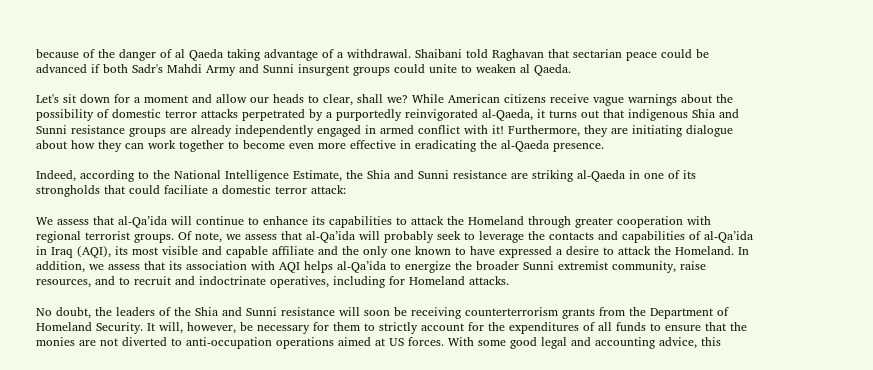because of the danger of al Qaeda taking advantage of a withdrawal. Shaibani told Raghavan that sectarian peace could be advanced if both Sadr's Mahdi Army and Sunni insurgent groups could unite to weaken al Qaeda.

Let's sit down for a moment and allow our heads to clear, shall we? While American citizens receive vague warnings about the possibility of domestic terror attacks perpetrated by a purportedly reinvigorated al-Qaeda, it turns out that indigenous Shia and Sunni resistance groups are already independently engaged in armed conflict with it! Furthermore, they are initiating dialogue about how they can work together to become even more effective in eradicating the al-Qaeda presence.

Indeed, according to the National Intelligence Estimate, the Shia and Sunni resistance are striking al-Qaeda in one of its strongholds that could faciliate a domestic terror attack:

We assess that al-Qa’ida will continue to enhance its capabilities to attack the Homeland through greater cooperation with regional terrorist groups. Of note, we assess that al-Qa’ida will probably seek to leverage the contacts and capabilities of al-Qa’ida in Iraq (AQI), its most visible and capable affiliate and the only one known to have expressed a desire to attack the Homeland. In addition, we assess that its association with AQI helps al-Qa’ida to energize the broader Sunni extremist community, raise resources, and to recruit and indoctrinate operatives, including for Homeland attacks.

No doubt, the leaders of the Shia and Sunni resistance will soon be receiving counterterrorism grants from the Department of Homeland Security. It will, however, be necessary for them to strictly account for the expenditures of all funds to ensure that the monies are not diverted to anti-occupation operations aimed at US forces. With some good legal and accounting advice, this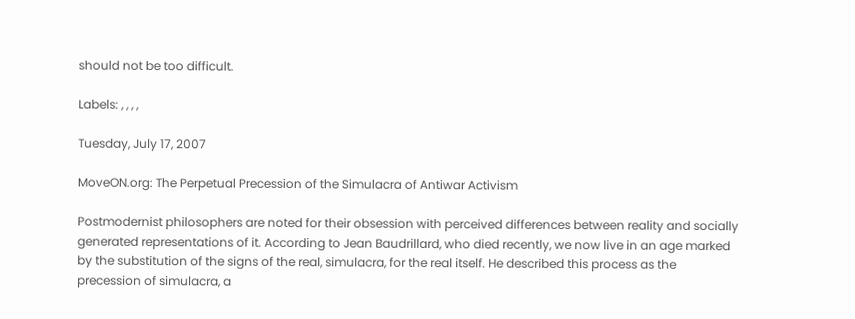should not be too difficult.

Labels: , , , ,

Tuesday, July 17, 2007

MoveON.org: The Perpetual Precession of the Simulacra of Antiwar Activism

Postmodernist philosophers are noted for their obsession with perceived differences between reality and socially generated representations of it. According to Jean Baudrillard, who died recently, we now live in an age marked by the substitution of the signs of the real, simulacra, for the real itself. He described this process as the precession of simulacra, a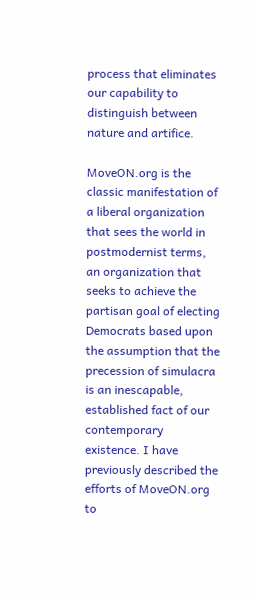process that eliminates our capability to distinguish between nature and artifice.

MoveON.org is the classic manifestation of a liberal organization that sees the world in postmodernist terms, an organization that seeks to achieve the partisan goal of electing Democrats based upon the assumption that the precession of simulacra is an inescapable, established fact of our contemporary existence. I have previously described the efforts of MoveON.org to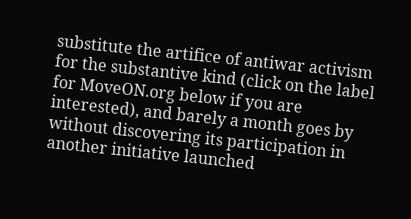substitute the artifice of antiwar activism for the substantive kind (click on the label for MoveON.org below if you are interested), and barely a month goes by without discovering its participation in another initiative launched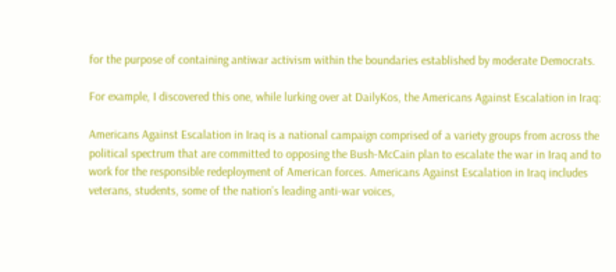for the purpose of containing antiwar activism within the boundaries established by moderate Democrats.

For example, I discovered this one, while lurking over at DailyKos, the Americans Against Escalation in Iraq:

Americans Against Escalation in Iraq is a national campaign comprised of a variety groups from across the political spectrum that are committed to opposing the Bush-McCain plan to escalate the war in Iraq and to work for the responsible redeployment of American forces. Americans Against Escalation in Iraq includes veterans, students, some of the nation’s leading anti-war voices,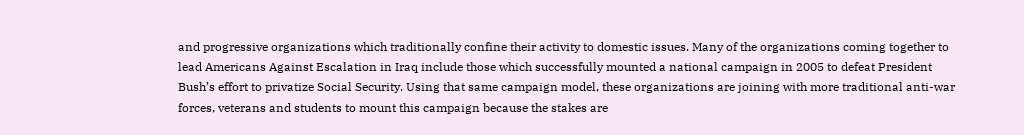and progressive organizations which traditionally confine their activity to domestic issues. Many of the organizations coming together to lead Americans Against Escalation in Iraq include those which successfully mounted a national campaign in 2005 to defeat President Bush’s effort to privatize Social Security. Using that same campaign model, these organizations are joining with more traditional anti-war forces, veterans and students to mount this campaign because the stakes are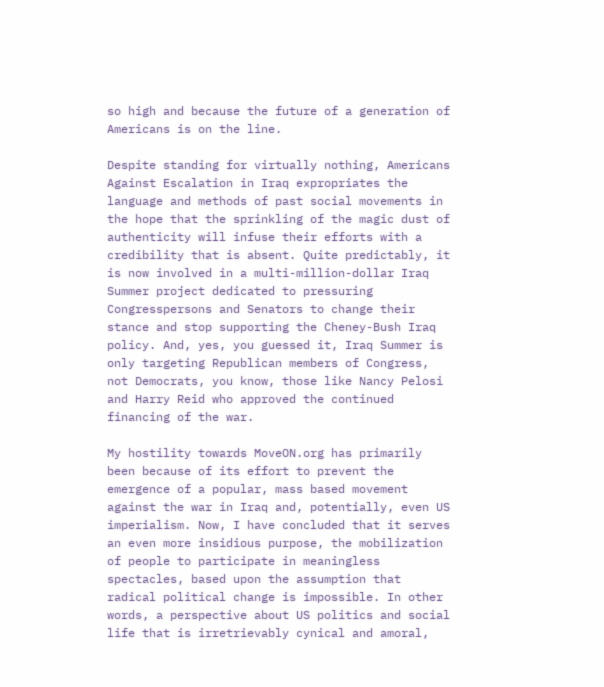so high and because the future of a generation of Americans is on the line.

Despite standing for virtually nothing, Americans Against Escalation in Iraq expropriates the language and methods of past social movements in the hope that the sprinkling of the magic dust of authenticity will infuse their efforts with a credibility that is absent. Quite predictably, it is now involved in a multi-million-dollar Iraq Summer project dedicated to pressuring Congresspersons and Senators to change their stance and stop supporting the Cheney-Bush Iraq policy. And, yes, you guessed it, Iraq Summer is only targeting Republican members of Congress, not Democrats, you know, those like Nancy Pelosi and Harry Reid who approved the continued financing of the war.

My hostility towards MoveON.org has primarily been because of its effort to prevent the emergence of a popular, mass based movement against the war in Iraq and, potentially, even US imperialism. Now, I have concluded that it serves an even more insidious purpose, the mobilization of people to participate in meaningless spectacles, based upon the assumption that radical political change is impossible. In other words, a perspective about US politics and social life that is irretrievably cynical and amoral,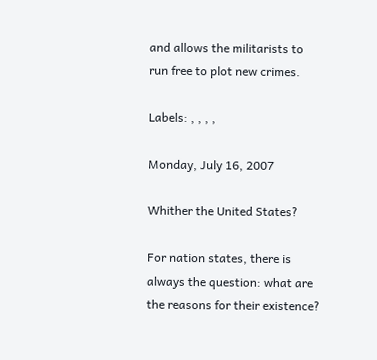and allows the militarists to run free to plot new crimes.

Labels: , , , ,

Monday, July 16, 2007

Whither the United States?

For nation states, there is always the question: what are the reasons for their existence?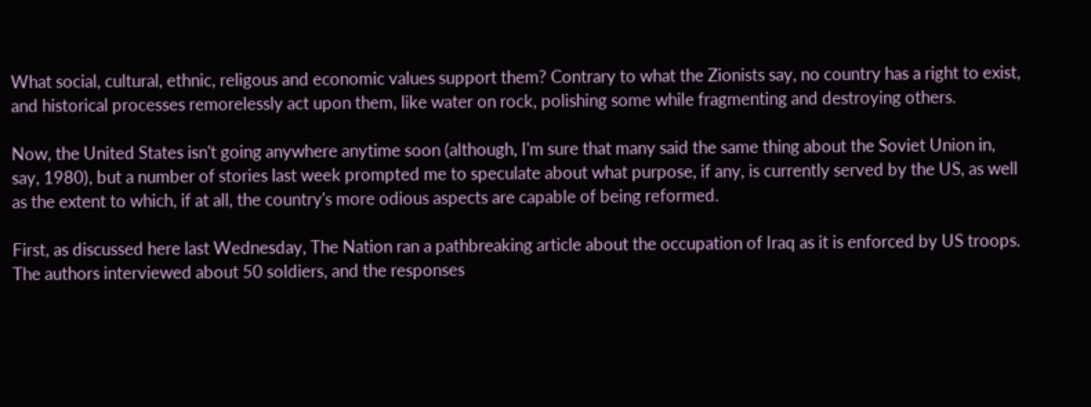What social, cultural, ethnic, religous and economic values support them? Contrary to what the Zionists say, no country has a right to exist, and historical processes remorelessly act upon them, like water on rock, polishing some while fragmenting and destroying others.

Now, the United States isn't going anywhere anytime soon (although, I'm sure that many said the same thing about the Soviet Union in, say, 1980), but a number of stories last week prompted me to speculate about what purpose, if any, is currently served by the US, as well as the extent to which, if at all, the country's more odious aspects are capable of being reformed.

First, as discussed here last Wednesday, The Nation ran a pathbreaking article about the occupation of Iraq as it is enforced by US troops. The authors interviewed about 50 soldiers, and the responses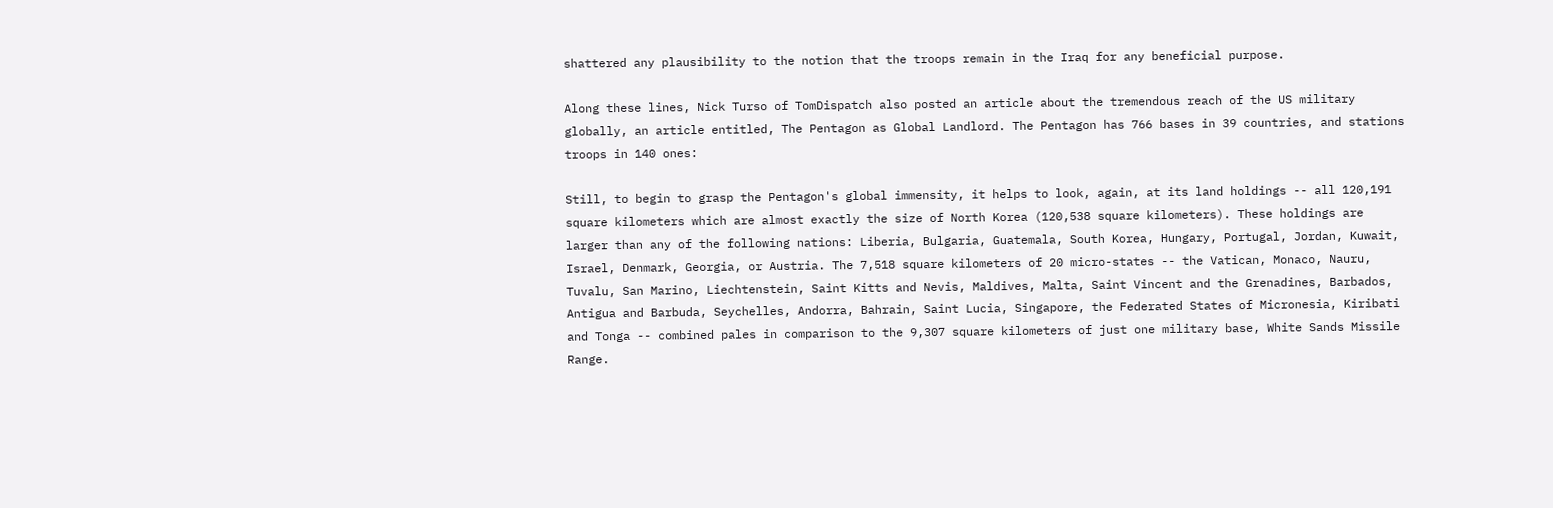shattered any plausibility to the notion that the troops remain in the Iraq for any beneficial purpose.

Along these lines, Nick Turso of TomDispatch also posted an article about the tremendous reach of the US military globally, an article entitled, The Pentagon as Global Landlord. The Pentagon has 766 bases in 39 countries, and stations troops in 140 ones:

Still, to begin to grasp the Pentagon's global immensity, it helps to look, again, at its land holdings -- all 120,191 square kilometers which are almost exactly the size of North Korea (120,538 square kilometers). These holdings are larger than any of the following nations: Liberia, Bulgaria, Guatemala, South Korea, Hungary, Portugal, Jordan, Kuwait, Israel, Denmark, Georgia, or Austria. The 7,518 square kilometers of 20 micro-states -- the Vatican, Monaco, Nauru, Tuvalu, San Marino, Liechtenstein, Saint Kitts and Nevis, Maldives, Malta, Saint Vincent and the Grenadines, Barbados, Antigua and Barbuda, Seychelles, Andorra, Bahrain, Saint Lucia, Singapore, the Federated States of Micronesia, Kiribati and Tonga -- combined pales in comparison to the 9,307 square kilometers of just one military base, White Sands Missile Range.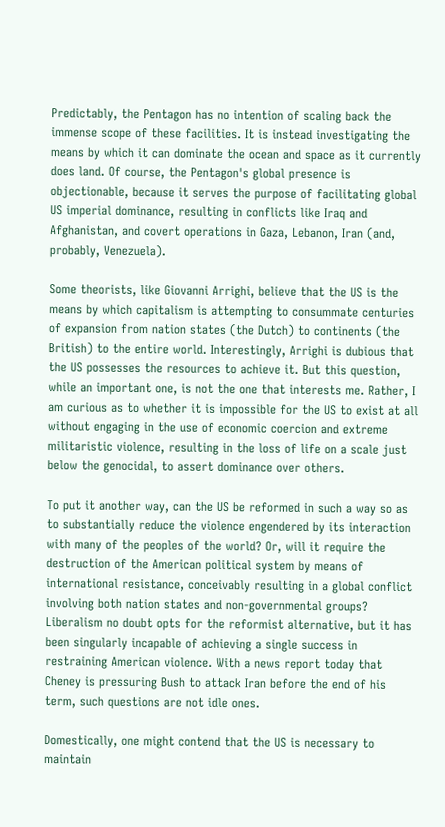Predictably, the Pentagon has no intention of scaling back the immense scope of these facilities. It is instead investigating the means by which it can dominate the ocean and space as it currently does land. Of course, the Pentagon's global presence is objectionable, because it serves the purpose of facilitating global US imperial dominance, resulting in conflicts like Iraq and Afghanistan, and covert operations in Gaza, Lebanon, Iran (and, probably, Venezuela).

Some theorists, like Giovanni Arrighi, believe that the US is the means by which capitalism is attempting to consummate centuries of expansion from nation states (the Dutch) to continents (the British) to the entire world. Interestingly, Arrighi is dubious that the US possesses the resources to achieve it. But this question, while an important one, is not the one that interests me. Rather, I am curious as to whether it is impossible for the US to exist at all without engaging in the use of economic coercion and extreme militaristic violence, resulting in the loss of life on a scale just below the genocidal, to assert dominance over others.

To put it another way, can the US be reformed in such a way so as to substantially reduce the violence engendered by its interaction with many of the peoples of the world? Or, will it require the destruction of the American political system by means of international resistance, conceivably resulting in a global conflict involving both nation states and non-governmental groups? Liberalism no doubt opts for the reformist alternative, but it has been singularly incapable of achieving a single success in restraining American violence. With a news report today that Cheney is pressuring Bush to attack Iran before the end of his term, such questions are not idle ones.

Domestically, one might contend that the US is necessary to maintain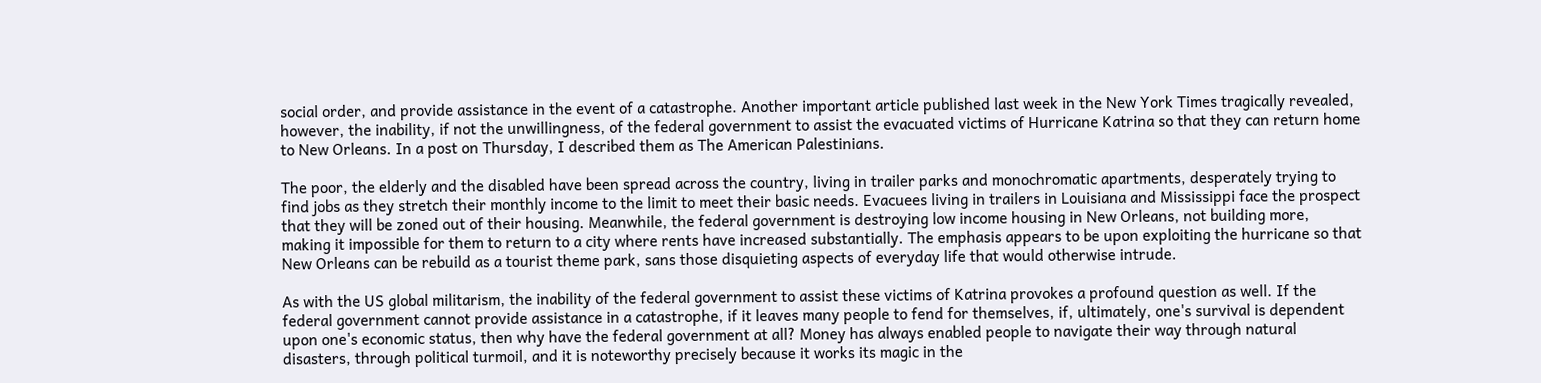social order, and provide assistance in the event of a catastrophe. Another important article published last week in the New York Times tragically revealed, however, the inability, if not the unwillingness, of the federal government to assist the evacuated victims of Hurricane Katrina so that they can return home to New Orleans. In a post on Thursday, I described them as The American Palestinians.

The poor, the elderly and the disabled have been spread across the country, living in trailer parks and monochromatic apartments, desperately trying to find jobs as they stretch their monthly income to the limit to meet their basic needs. Evacuees living in trailers in Louisiana and Mississippi face the prospect that they will be zoned out of their housing. Meanwhile, the federal government is destroying low income housing in New Orleans, not building more, making it impossible for them to return to a city where rents have increased substantially. The emphasis appears to be upon exploiting the hurricane so that New Orleans can be rebuild as a tourist theme park, sans those disquieting aspects of everyday life that would otherwise intrude.

As with the US global militarism, the inability of the federal government to assist these victims of Katrina provokes a profound question as well. If the federal government cannot provide assistance in a catastrophe, if it leaves many people to fend for themselves, if, ultimately, one's survival is dependent upon one's economic status, then why have the federal government at all? Money has always enabled people to navigate their way through natural disasters, through political turmoil, and it is noteworthy precisely because it works its magic in the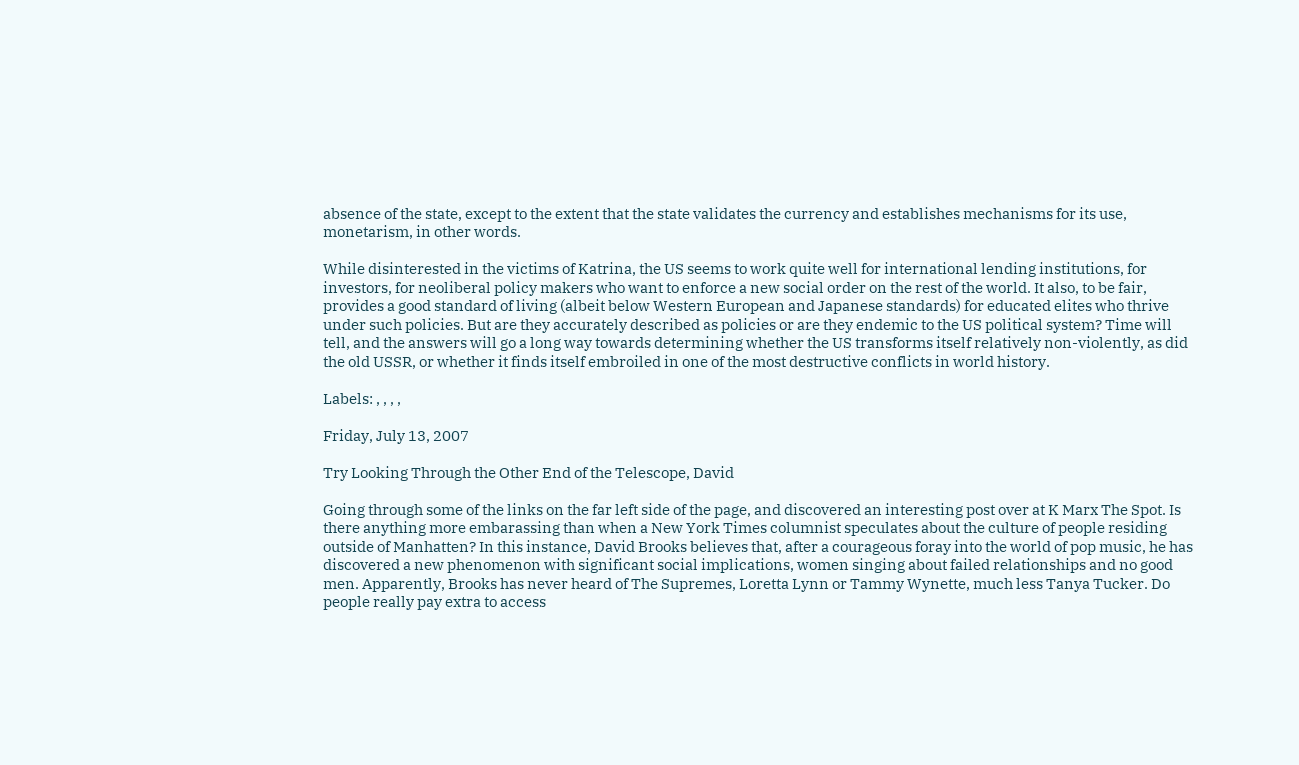absence of the state, except to the extent that the state validates the currency and establishes mechanisms for its use, monetarism, in other words.

While disinterested in the victims of Katrina, the US seems to work quite well for international lending institutions, for investors, for neoliberal policy makers who want to enforce a new social order on the rest of the world. It also, to be fair, provides a good standard of living (albeit below Western European and Japanese standards) for educated elites who thrive under such policies. But are they accurately described as policies or are they endemic to the US political system? Time will tell, and the answers will go a long way towards determining whether the US transforms itself relatively non-violently, as did the old USSR, or whether it finds itself embroiled in one of the most destructive conflicts in world history.

Labels: , , , ,

Friday, July 13, 2007

Try Looking Through the Other End of the Telescope, David

Going through some of the links on the far left side of the page, and discovered an interesting post over at K Marx The Spot. Is there anything more embarassing than when a New York Times columnist speculates about the culture of people residing outside of Manhatten? In this instance, David Brooks believes that, after a courageous foray into the world of pop music, he has discovered a new phenomenon with significant social implications, women singing about failed relationships and no good men. Apparently, Brooks has never heard of The Supremes, Loretta Lynn or Tammy Wynette, much less Tanya Tucker. Do people really pay extra to access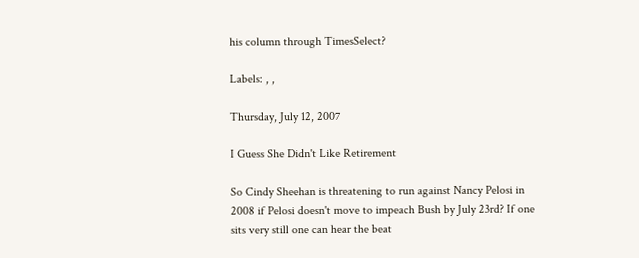his column through TimesSelect?

Labels: , ,

Thursday, July 12, 2007

I Guess She Didn't Like Retirement

So Cindy Sheehan is threatening to run against Nancy Pelosi in 2008 if Pelosi doesn't move to impeach Bush by July 23rd? If one sits very still one can hear the beat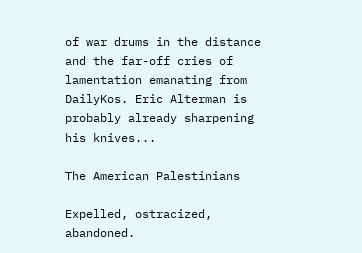of war drums in the distance and the far-off cries of lamentation emanating from DailyKos. Eric Alterman is probably already sharpening his knives...

The American Palestinians

Expelled, ostracized, abandoned.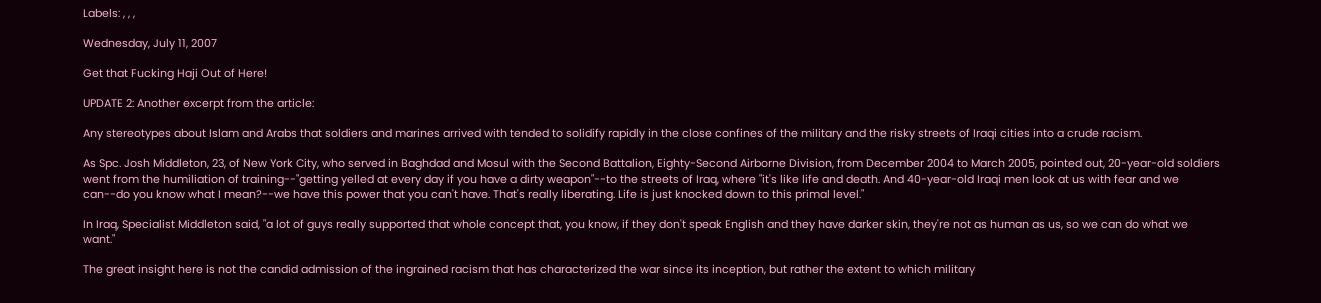Labels: , , ,

Wednesday, July 11, 2007

Get that Fucking Haji Out of Here!

UPDATE 2: Another excerpt from the article:

Any stereotypes about Islam and Arabs that soldiers and marines arrived with tended to solidify rapidly in the close confines of the military and the risky streets of Iraqi cities into a crude racism.

As Spc. Josh Middleton, 23, of New York City, who served in Baghdad and Mosul with the Second Battalion, Eighty-Second Airborne Division, from December 2004 to March 2005, pointed out, 20-year-old soldiers went from the humiliation of training--"getting yelled at every day if you have a dirty weapon"--to the streets of Iraq, where "it's like life and death. And 40-year-old Iraqi men look at us with fear and we can--do you know what I mean?--we have this power that you can't have. That's really liberating. Life is just knocked down to this primal level."

In Iraq, Specialist Middleton said, "a lot of guys really supported that whole concept that, you know, if they don't speak English and they have darker skin, they're not as human as us, so we can do what we want."

The great insight here is not the candid admission of the ingrained racism that has characterized the war since its inception, but rather the extent to which military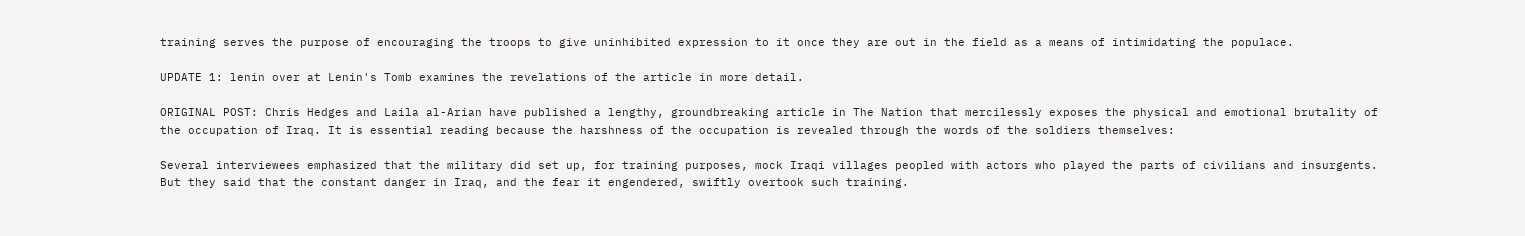training serves the purpose of encouraging the troops to give uninhibited expression to it once they are out in the field as a means of intimidating the populace.

UPDATE 1: lenin over at Lenin's Tomb examines the revelations of the article in more detail.

ORIGINAL POST: Chris Hedges and Laila al-Arian have published a lengthy, groundbreaking article in The Nation that mercilessly exposes the physical and emotional brutality of the occupation of Iraq. It is essential reading because the harshness of the occupation is revealed through the words of the soldiers themselves:

Several interviewees emphasized that the military did set up, for training purposes, mock Iraqi villages peopled with actors who played the parts of civilians and insurgents. But they said that the constant danger in Iraq, and the fear it engendered, swiftly overtook such training.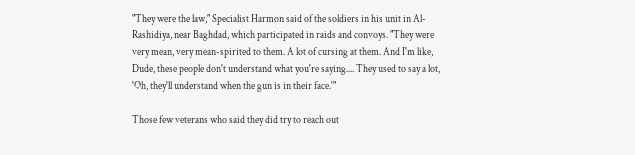"They were the law," Specialist Harmon said of the soldiers in his unit in Al-Rashidiya, near Baghdad, which participated in raids and convoys. "They were very mean, very mean-spirited to them. A lot of cursing at them. And I'm like, Dude, these people don't understand what you're saying.... They used to say a lot, 'Oh, they'll understand when the gun is in their face.'"

Those few veterans who said they did try to reach out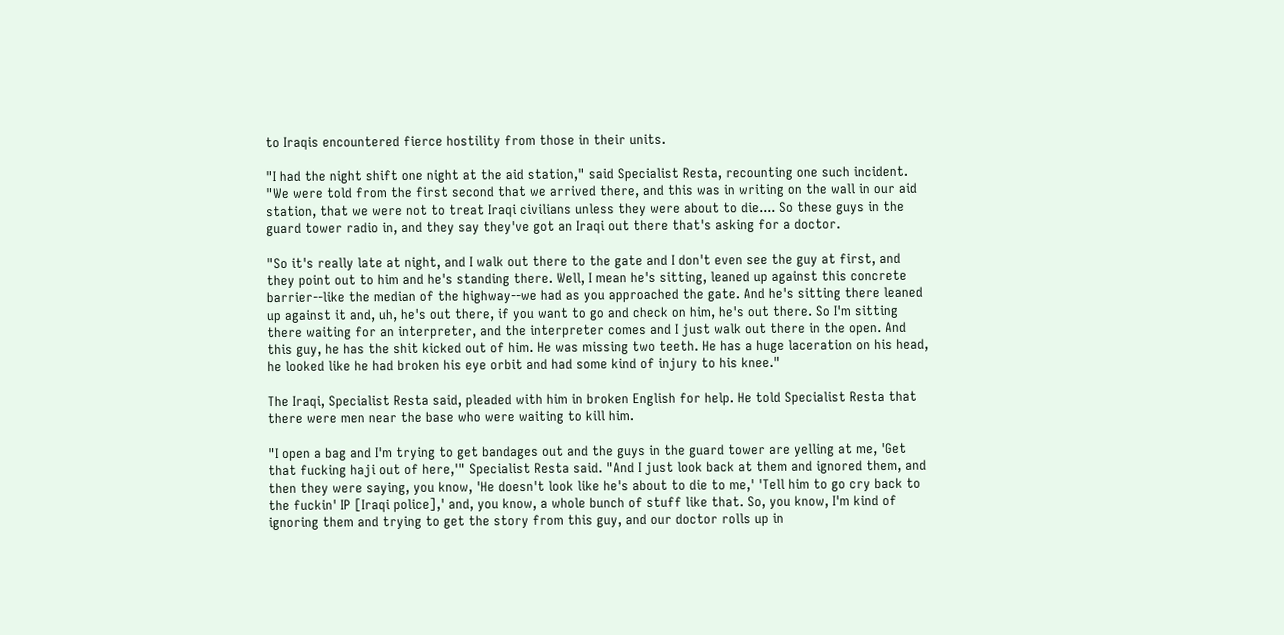to Iraqis encountered fierce hostility from those in their units.

"I had the night shift one night at the aid station," said Specialist Resta, recounting one such incident. "We were told from the first second that we arrived there, and this was in writing on the wall in our aid station, that we were not to treat Iraqi civilians unless they were about to die.... So these guys in the guard tower radio in, and they say they've got an Iraqi out there that's asking for a doctor.

"So it's really late at night, and I walk out there to the gate and I don't even see the guy at first, and they point out to him and he's standing there. Well, I mean he's sitting, leaned up against this concrete barrier--like the median of the highway--we had as you approached the gate. And he's sitting there leaned up against it and, uh, he's out there, if you want to go and check on him, he's out there. So I'm sitting there waiting for an interpreter, and the interpreter comes and I just walk out there in the open. And this guy, he has the shit kicked out of him. He was missing two teeth. He has a huge laceration on his head, he looked like he had broken his eye orbit and had some kind of injury to his knee."

The Iraqi, Specialist Resta said, pleaded with him in broken English for help. He told Specialist Resta that there were men near the base who were waiting to kill him.

"I open a bag and I'm trying to get bandages out and the guys in the guard tower are yelling at me, 'Get that fucking haji out of here,'" Specialist Resta said. "And I just look back at them and ignored them, and then they were saying, you know, 'He doesn't look like he's about to die to me,' 'Tell him to go cry back to the fuckin' IP [Iraqi police],' and, you know, a whole bunch of stuff like that. So, you know, I'm kind of ignoring them and trying to get the story from this guy, and our doctor rolls up in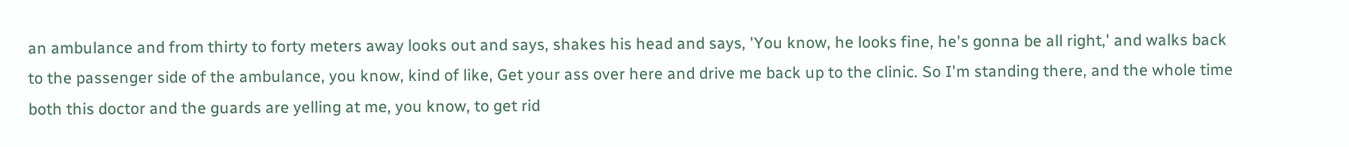an ambulance and from thirty to forty meters away looks out and says, shakes his head and says, 'You know, he looks fine, he's gonna be all right,' and walks back to the passenger side of the ambulance, you know, kind of like, Get your ass over here and drive me back up to the clinic. So I'm standing there, and the whole time both this doctor and the guards are yelling at me, you know, to get rid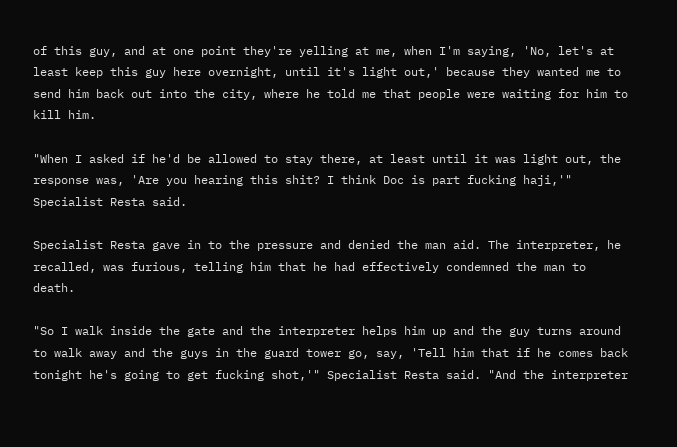of this guy, and at one point they're yelling at me, when I'm saying, 'No, let's at least keep this guy here overnight, until it's light out,' because they wanted me to send him back out into the city, where he told me that people were waiting for him to kill him.

"When I asked if he'd be allowed to stay there, at least until it was light out, the response was, 'Are you hearing this shit? I think Doc is part fucking haji,'" Specialist Resta said.

Specialist Resta gave in to the pressure and denied the man aid. The interpreter, he recalled, was furious, telling him that he had effectively condemned the man to death.

"So I walk inside the gate and the interpreter helps him up and the guy turns around to walk away and the guys in the guard tower go, say, 'Tell him that if he comes back tonight he's going to get fucking shot,'" Specialist Resta said. "And the interpreter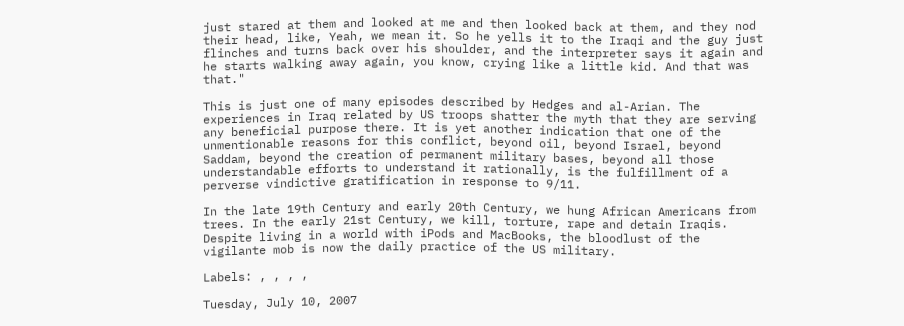just stared at them and looked at me and then looked back at them, and they nod their head, like, Yeah, we mean it. So he yells it to the Iraqi and the guy just flinches and turns back over his shoulder, and the interpreter says it again and he starts walking away again, you know, crying like a little kid. And that was that."

This is just one of many episodes described by Hedges and al-Arian. The experiences in Iraq related by US troops shatter the myth that they are serving any beneficial purpose there. It is yet another indication that one of the unmentionable reasons for this conflict, beyond oil, beyond Israel, beyond Saddam, beyond the creation of permanent military bases, beyond all those understandable efforts to understand it rationally, is the fulfillment of a perverse vindictive gratification in response to 9/11.

In the late 19th Century and early 20th Century, we hung African Americans from trees. In the early 21st Century, we kill, torture, rape and detain Iraqis. Despite living in a world with iPods and MacBooks, the bloodlust of the vigilante mob is now the daily practice of the US military.

Labels: , , , ,

Tuesday, July 10, 2007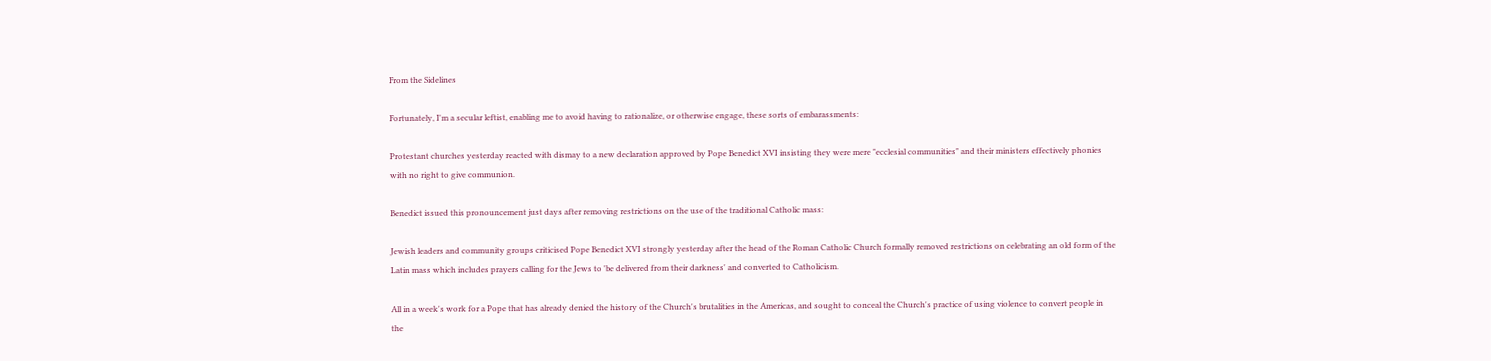From the Sidelines

Fortunately, I'm a secular leftist, enabling me to avoid having to rationalize, or otherwise engage, these sorts of embarassments:

Protestant churches yesterday reacted with dismay to a new declaration approved by Pope Benedict XVI insisting they were mere "ecclesial communities" and their ministers effectively phonies with no right to give communion.

Benedict issued this pronouncement just days after removing restrictions on the use of the traditional Catholic mass:

Jewish leaders and community groups criticised Pope Benedict XVI strongly yesterday after the head of the Roman Catholic Church formally removed restrictions on celebrating an old form of the Latin mass which includes prayers calling for the Jews to 'be delivered from their darkness' and converted to Catholicism.

All in a week's work for a Pope that has already denied the history of the Church's brutalities in the Americas, and sought to conceal the Church's practice of using violence to convert people in the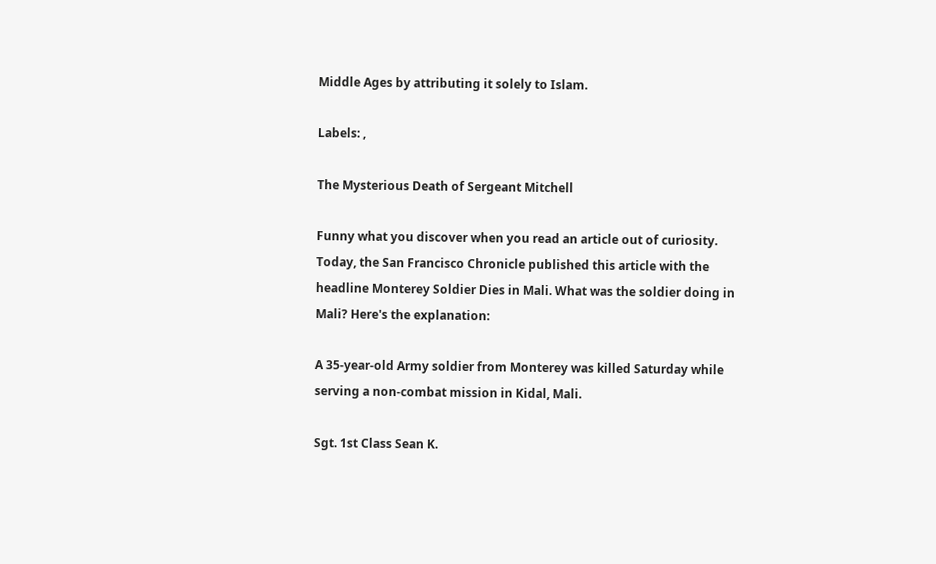Middle Ages by attributing it solely to Islam.

Labels: ,

The Mysterious Death of Sergeant Mitchell

Funny what you discover when you read an article out of curiosity. Today, the San Francisco Chronicle published this article with the headline Monterey Soldier Dies in Mali. What was the soldier doing in Mali? Here's the explanation:

A 35-year-old Army soldier from Monterey was killed Saturday while serving a non-combat mission in Kidal, Mali.

Sgt. 1st Class Sean K.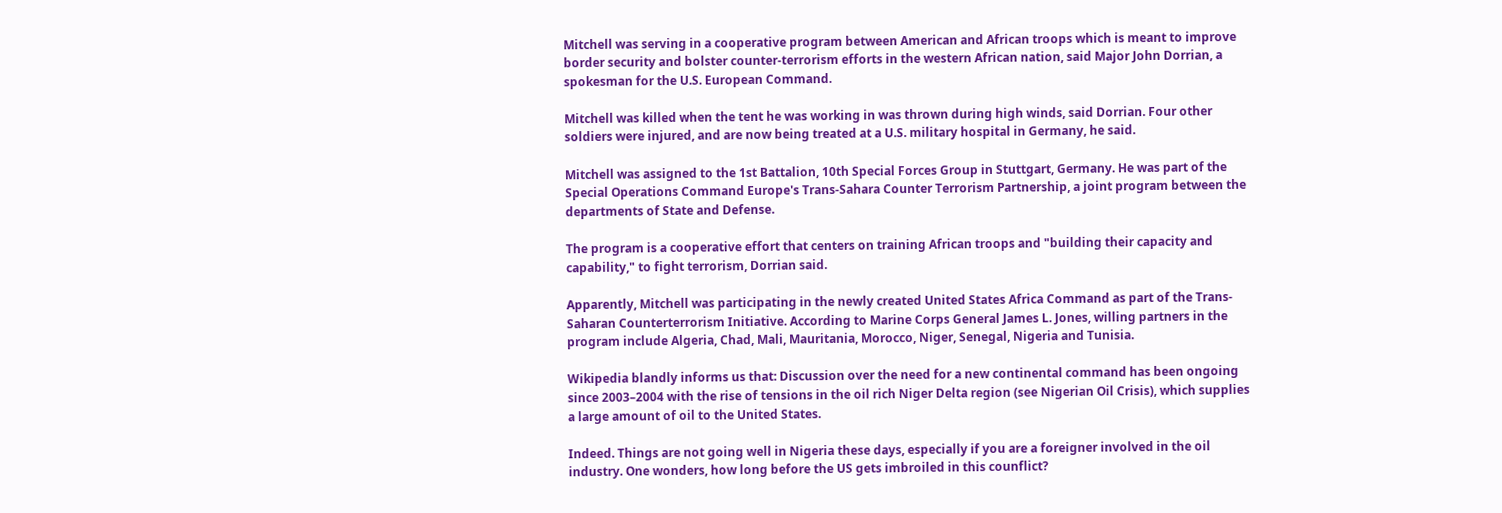Mitchell was serving in a cooperative program between American and African troops which is meant to improve border security and bolster counter-terrorism efforts in the western African nation, said Major John Dorrian, a spokesman for the U.S. European Command.

Mitchell was killed when the tent he was working in was thrown during high winds, said Dorrian. Four other soldiers were injured, and are now being treated at a U.S. military hospital in Germany, he said.

Mitchell was assigned to the 1st Battalion, 10th Special Forces Group in Stuttgart, Germany. He was part of the Special Operations Command Europe's Trans-Sahara Counter Terrorism Partnership, a joint program between the departments of State and Defense.

The program is a cooperative effort that centers on training African troops and "building their capacity and capability," to fight terrorism, Dorrian said.

Apparently, Mitchell was participating in the newly created United States Africa Command as part of the Trans-Saharan Counterterrorism Initiative. According to Marine Corps General James L. Jones, willing partners in the program include Algeria, Chad, Mali, Mauritania, Morocco, Niger, Senegal, Nigeria and Tunisia.

Wikipedia blandly informs us that: Discussion over the need for a new continental command has been ongoing since 2003–2004 with the rise of tensions in the oil rich Niger Delta region (see Nigerian Oil Crisis), which supplies a large amount of oil to the United States.

Indeed. Things are not going well in Nigeria these days, especially if you are a foreigner involved in the oil industry. One wonders, how long before the US gets imbroiled in this counflict?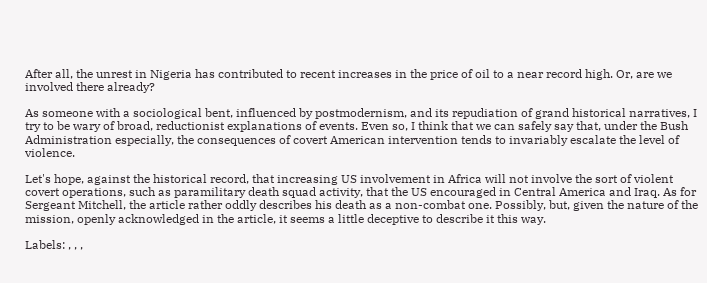After all, the unrest in Nigeria has contributed to recent increases in the price of oil to a near record high. Or, are we involved there already?

As someone with a sociological bent, influenced by postmodernism, and its repudiation of grand historical narratives, I try to be wary of broad, reductionist explanations of events. Even so, I think that we can safely say that, under the Bush Administration especially, the consequences of covert American intervention tends to invariably escalate the level of violence.

Let's hope, against the historical record, that increasing US involvement in Africa will not involve the sort of violent covert operations, such as paramilitary death squad activity, that the US encouraged in Central America and Iraq. As for Sergeant Mitchell, the article rather oddly describes his death as a non-combat one. Possibly, but, given the nature of the mission, openly acknowledged in the article, it seems a little deceptive to describe it this way.

Labels: , , ,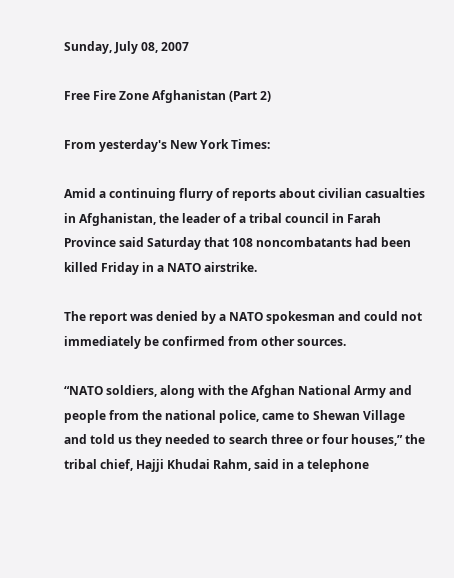Sunday, July 08, 2007

Free Fire Zone Afghanistan (Part 2)

From yesterday's New York Times:

Amid a continuing flurry of reports about civilian casualties in Afghanistan, the leader of a tribal council in Farah Province said Saturday that 108 noncombatants had been killed Friday in a NATO airstrike.

The report was denied by a NATO spokesman and could not immediately be confirmed from other sources.

“NATO soldiers, along with the Afghan National Army and people from the national police, came to Shewan Village and told us they needed to search three or four houses,” the tribal chief, Hajji Khudai Rahm, said in a telephone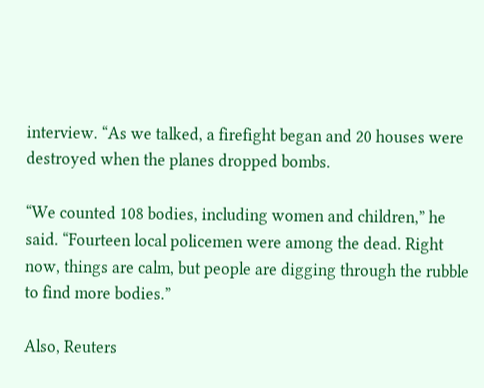interview. “As we talked, a firefight began and 20 houses were destroyed when the planes dropped bombs.

“We counted 108 bodies, including women and children,” he said. “Fourteen local policemen were among the dead. Right now, things are calm, but people are digging through the rubble to find more bodies.”

Also, Reuters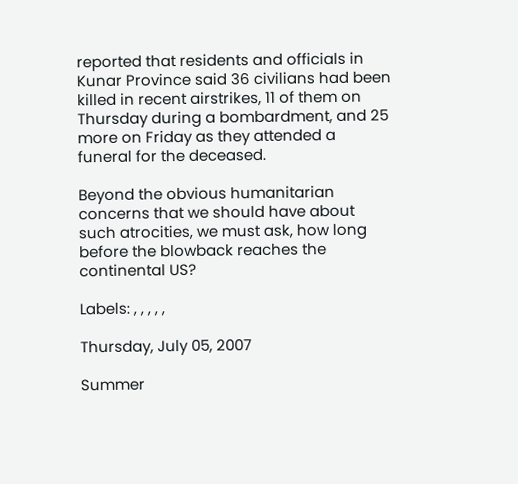reported that residents and officials in Kunar Province said 36 civilians had been killed in recent airstrikes, 11 of them on Thursday during a bombardment, and 25 more on Friday as they attended a funeral for the deceased.

Beyond the obvious humanitarian concerns that we should have about such atrocities, we must ask, how long before the blowback reaches the continental US?

Labels: , , , , ,

Thursday, July 05, 2007

Summer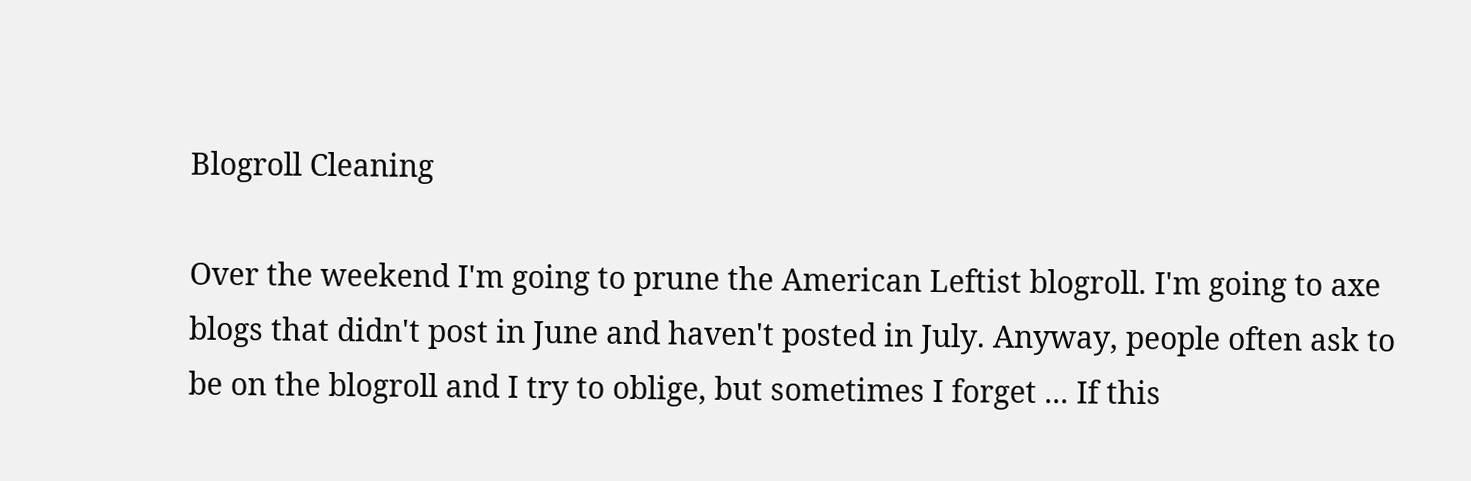Blogroll Cleaning

Over the weekend I'm going to prune the American Leftist blogroll. I'm going to axe blogs that didn't post in June and haven't posted in July. Anyway, people often ask to be on the blogroll and I try to oblige, but sometimes I forget ... If this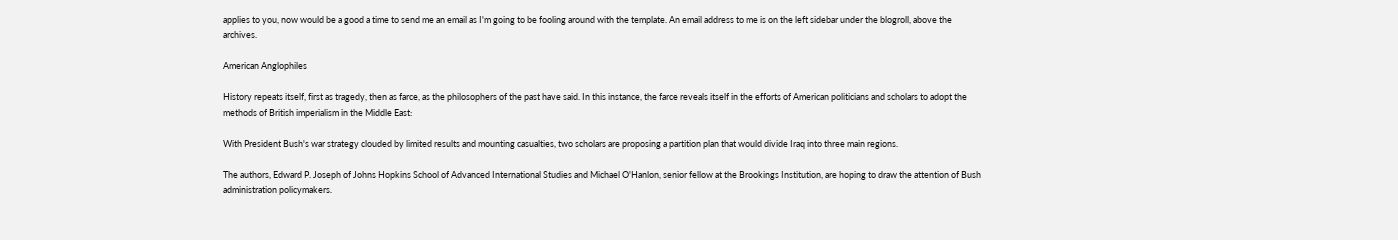applies to you, now would be a good a time to send me an email as I'm going to be fooling around with the template. An email address to me is on the left sidebar under the blogroll, above the archives.

American Anglophiles

History repeats itself, first as tragedy, then as farce, as the philosophers of the past have said. In this instance, the farce reveals itself in the efforts of American politicians and scholars to adopt the methods of British imperialism in the Middle East:

With President Bush's war strategy clouded by limited results and mounting casualties, two scholars are proposing a partition plan that would divide Iraq into three main regions.

The authors, Edward P. Joseph of Johns Hopkins School of Advanced International Studies and Michael O'Hanlon, senior fellow at the Brookings Institution, are hoping to draw the attention of Bush administration policymakers.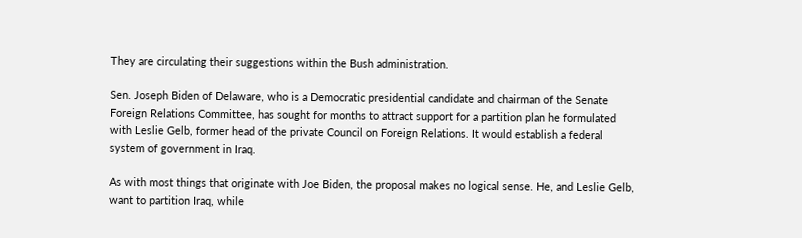They are circulating their suggestions within the Bush administration.

Sen. Joseph Biden of Delaware, who is a Democratic presidential candidate and chairman of the Senate Foreign Relations Committee, has sought for months to attract support for a partition plan he formulated with Leslie Gelb, former head of the private Council on Foreign Relations. It would establish a federal system of government in Iraq.

As with most things that originate with Joe Biden, the proposal makes no logical sense. He, and Leslie Gelb, want to partition Iraq, while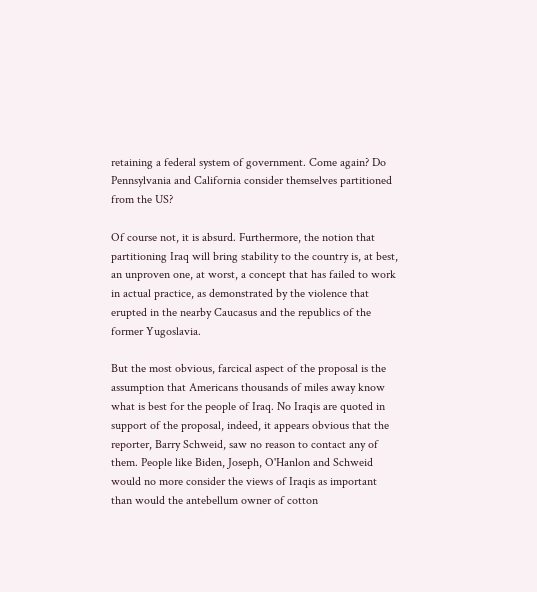retaining a federal system of government. Come again? Do Pennsylvania and California consider themselves partitioned from the US?

Of course not, it is absurd. Furthermore, the notion that partitioning Iraq will bring stability to the country is, at best, an unproven one, at worst, a concept that has failed to work in actual practice, as demonstrated by the violence that erupted in the nearby Caucasus and the republics of the former Yugoslavia.

But the most obvious, farcical aspect of the proposal is the assumption that Americans thousands of miles away know what is best for the people of Iraq. No Iraqis are quoted in support of the proposal, indeed, it appears obvious that the reporter, Barry Schweid, saw no reason to contact any of them. People like Biden, Joseph, O'Hanlon and Schweid would no more consider the views of Iraqis as important than would the antebellum owner of cotton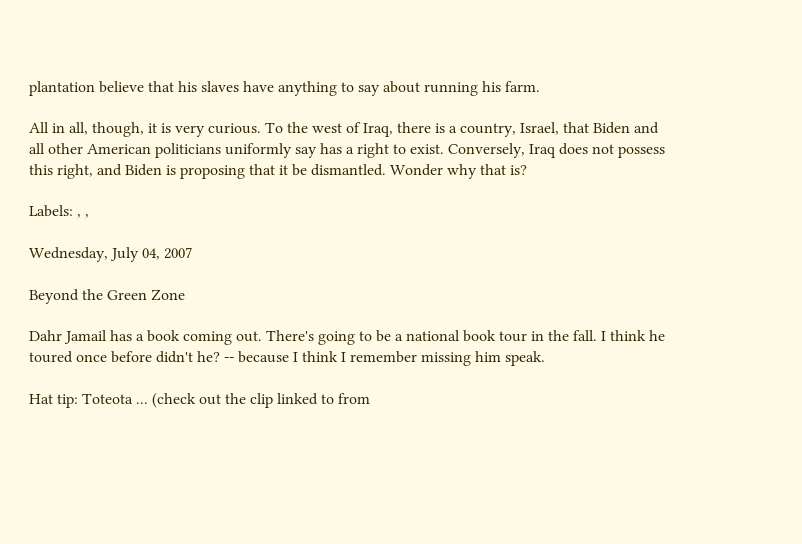plantation believe that his slaves have anything to say about running his farm.

All in all, though, it is very curious. To the west of Iraq, there is a country, Israel, that Biden and all other American politicians uniformly say has a right to exist. Conversely, Iraq does not possess this right, and Biden is proposing that it be dismantled. Wonder why that is?

Labels: , ,

Wednesday, July 04, 2007

Beyond the Green Zone

Dahr Jamail has a book coming out. There's going to be a national book tour in the fall. I think he toured once before didn't he? -- because I think I remember missing him speak.

Hat tip: Toteota ... (check out the clip linked to from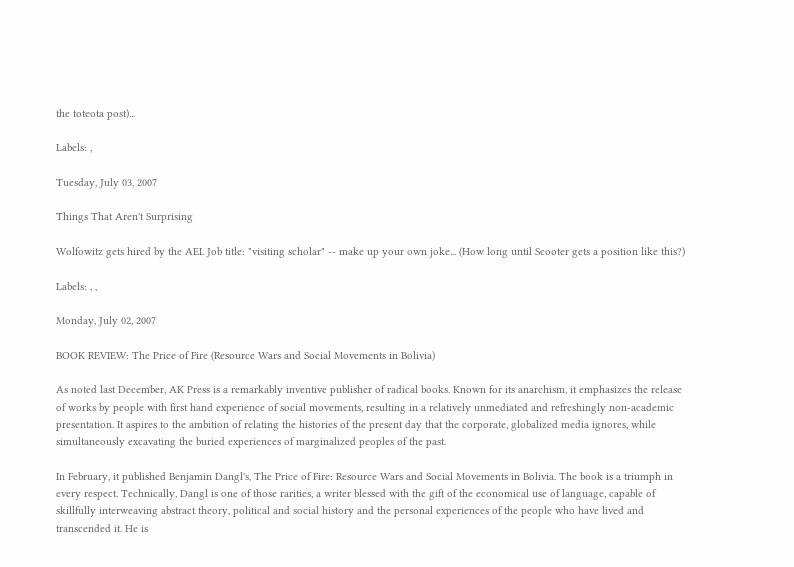the toteota post)...

Labels: ,

Tuesday, July 03, 2007

Things That Aren't Surprising

Wolfowitz gets hired by the AEI. Job title: "visiting scholar" -- make up your own joke... (How long until Scooter gets a position like this?)

Labels: , ,

Monday, July 02, 2007

BOOK REVIEW: The Price of Fire (Resource Wars and Social Movements in Bolivia)

As noted last December, AK Press is a remarkably inventive publisher of radical books. Known for its anarchism, it emphasizes the release of works by people with first hand experience of social movements, resulting in a relatively unmediated and refreshingly non-academic presentation. It aspires to the ambition of relating the histories of the present day that the corporate, globalized media ignores, while simultaneously excavating the buried experiences of marginalized peoples of the past.

In February, it published Benjamin Dangl's, The Price of Fire: Resource Wars and Social Movements in Bolivia. The book is a triumph in every respect. Technically, Dangl is one of those rarities, a writer blessed with the gift of the economical use of language, capable of skillfully interweaving abstract theory, political and social history and the personal experiences of the people who have lived and transcended it. He is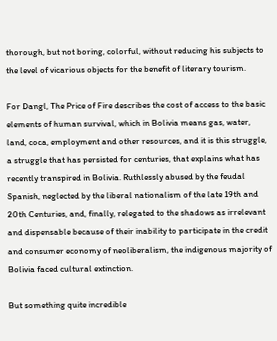thorough, but not boring, colorful, without reducing his subjects to the level of vicarious objects for the benefit of literary tourism.

For Dangl, The Price of Fire describes the cost of access to the basic elements of human survival, which in Bolivia means gas, water, land, coca, employment and other resources, and it is this struggle, a struggle that has persisted for centuries, that explains what has recently transpired in Bolivia. Ruthlessly abused by the feudal Spanish, neglected by the liberal nationalism of the late 19th and 20th Centuries, and, finally, relegated to the shadows as irrelevant and dispensable because of their inability to participate in the credit and consumer economy of neoliberalism, the indigenous majority of Bolivia faced cultural extinction.

But something quite incredible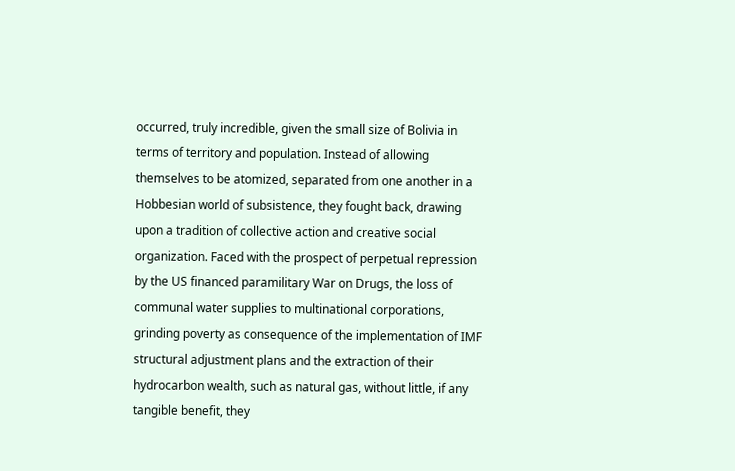occurred, truly incredible, given the small size of Bolivia in terms of territory and population. Instead of allowing themselves to be atomized, separated from one another in a Hobbesian world of subsistence, they fought back, drawing upon a tradition of collective action and creative social organization. Faced with the prospect of perpetual repression by the US financed paramilitary War on Drugs, the loss of communal water supplies to multinational corporations, grinding poverty as consequence of the implementation of IMF structural adjustment plans and the extraction of their hydrocarbon wealth, such as natural gas, without little, if any tangible benefit, they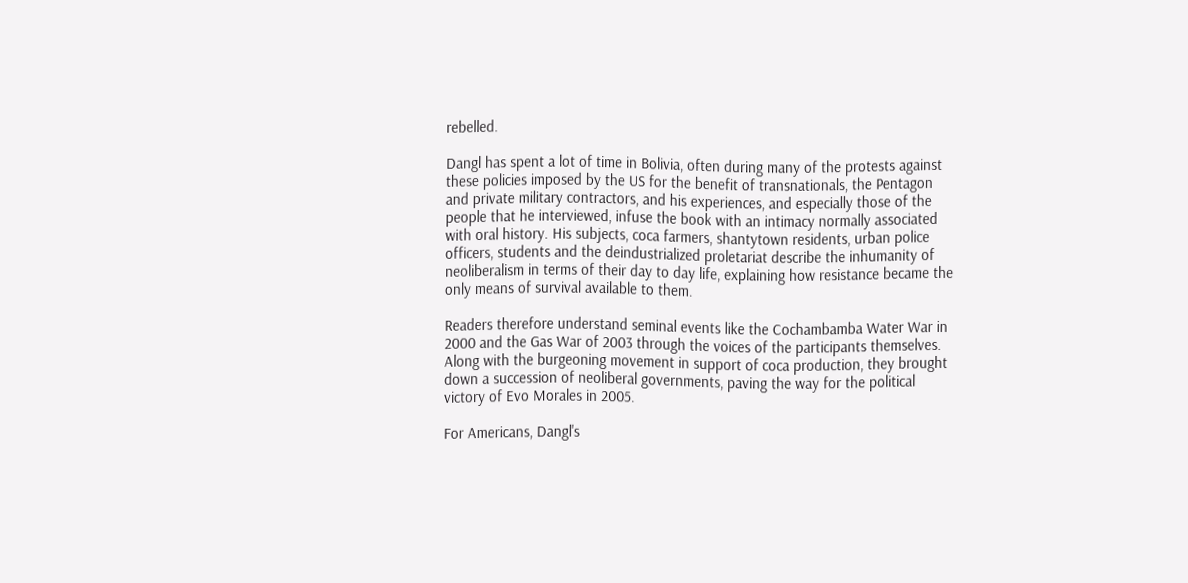rebelled.

Dangl has spent a lot of time in Bolivia, often during many of the protests against these policies imposed by the US for the benefit of transnationals, the Pentagon and private military contractors, and his experiences, and especially those of the people that he interviewed, infuse the book with an intimacy normally associated with oral history. His subjects, coca farmers, shantytown residents, urban police officers, students and the deindustrialized proletariat describe the inhumanity of neoliberalism in terms of their day to day life, explaining how resistance became the only means of survival available to them.

Readers therefore understand seminal events like the Cochambamba Water War in 2000 and the Gas War of 2003 through the voices of the participants themselves. Along with the burgeoning movement in support of coca production, they brought down a succession of neoliberal governments, paving the way for the political victory of Evo Morales in 2005.

For Americans, Dangl's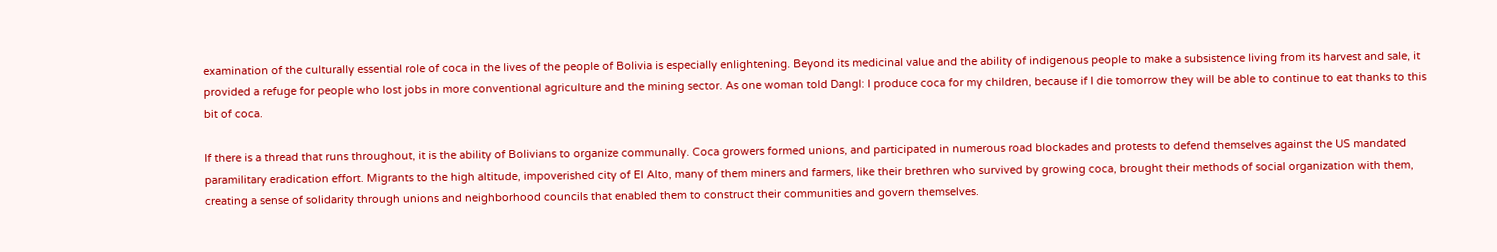examination of the culturally essential role of coca in the lives of the people of Bolivia is especially enlightening. Beyond its medicinal value and the ability of indigenous people to make a subsistence living from its harvest and sale, it provided a refuge for people who lost jobs in more conventional agriculture and the mining sector. As one woman told Dangl: I produce coca for my children, because if I die tomorrow they will be able to continue to eat thanks to this bit of coca.

If there is a thread that runs throughout, it is the ability of Bolivians to organize communally. Coca growers formed unions, and participated in numerous road blockades and protests to defend themselves against the US mandated paramilitary eradication effort. Migrants to the high altitude, impoverished city of El Alto, many of them miners and farmers, like their brethren who survived by growing coca, brought their methods of social organization with them, creating a sense of solidarity through unions and neighborhood councils that enabled them to construct their communities and govern themselves.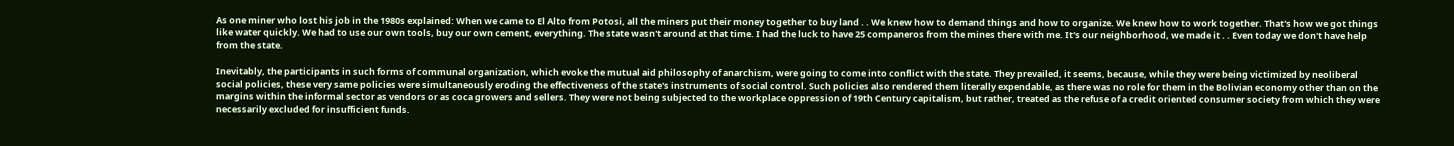As one miner who lost his job in the 1980s explained: When we came to El Alto from Potosi, all the miners put their money together to buy land . . We knew how to demand things and how to organize. We knew how to work together. That's how we got things like water quickly. We had to use our own tools, buy our own cement, everything. The state wasn't around at that time. I had the luck to have 25 companeros from the mines there with me. It's our neighborhood, we made it . . Even today we don't have help from the state.

Inevitably, the participants in such forms of communal organization, which evoke the mutual aid philosophy of anarchism, were going to come into conflict with the state. They prevailed, it seems, because, while they were being victimized by neoliberal social policies, these very same policies were simultaneously eroding the effectiveness of the state's instruments of social control. Such policies also rendered them literally expendable, as there was no role for them in the Bolivian economy other than on the margins within the informal sector as vendors or as coca growers and sellers. They were not being subjected to the workplace oppression of 19th Century capitalism, but rather, treated as the refuse of a credit oriented consumer society from which they were necessarily excluded for insufficient funds.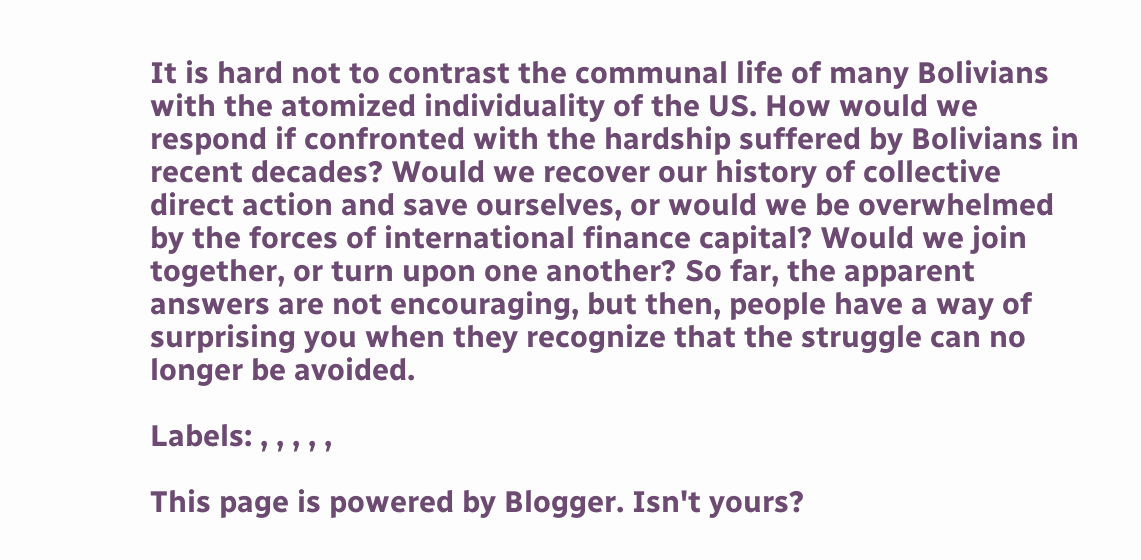It is hard not to contrast the communal life of many Bolivians with the atomized individuality of the US. How would we respond if confronted with the hardship suffered by Bolivians in recent decades? Would we recover our history of collective direct action and save ourselves, or would we be overwhelmed by the forces of international finance capital? Would we join together, or turn upon one another? So far, the apparent answers are not encouraging, but then, people have a way of surprising you when they recognize that the struggle can no longer be avoided.

Labels: , , , , ,

This page is powered by Blogger. Isn't yours?